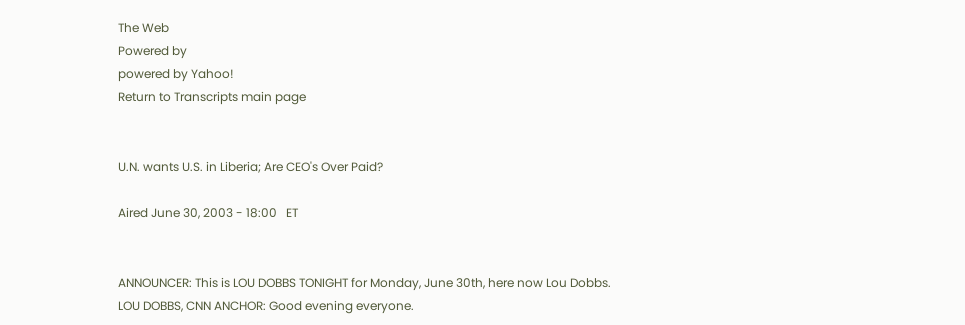The Web
Powered by
powered by Yahoo!
Return to Transcripts main page


U.N. wants U.S. in Liberia; Are CEO's Over Paid?

Aired June 30, 2003 - 18:00   ET


ANNOUNCER: This is LOU DOBBS TONIGHT for Monday, June 30th, here now Lou Dobbs.
LOU DOBBS, CNN ANCHOR: Good evening everyone.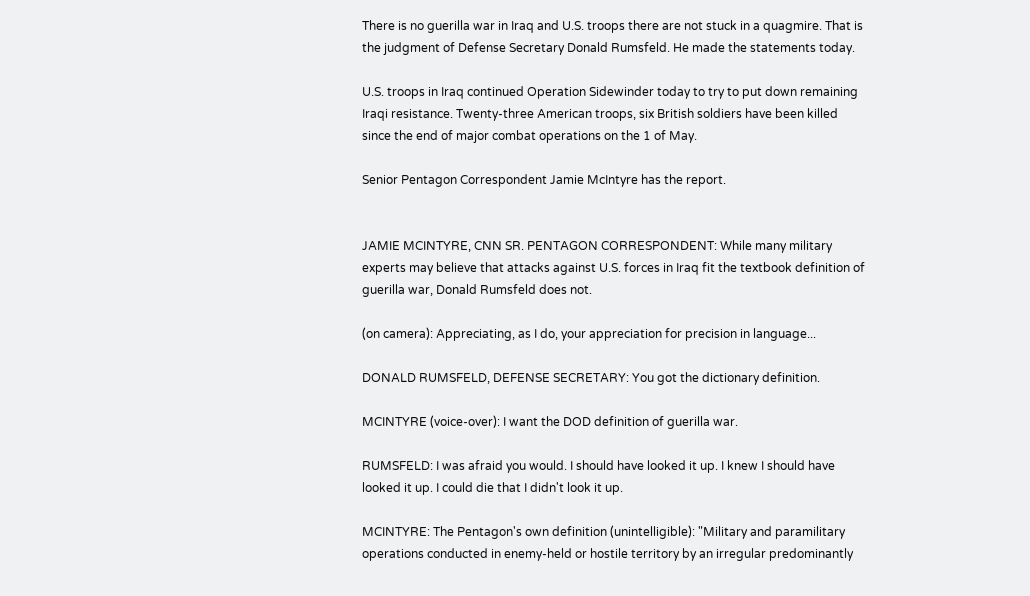There is no guerilla war in Iraq and U.S. troops there are not stuck in a quagmire. That is the judgment of Defense Secretary Donald Rumsfeld. He made the statements today.

U.S. troops in Iraq continued Operation Sidewinder today to try to put down remaining Iraqi resistance. Twenty-three American troops, six British soldiers have been killed since the end of major combat operations on the 1 of May.

Senior Pentagon Correspondent Jamie McIntyre has the report.


JAMIE MCINTYRE, CNN SR. PENTAGON CORRESPONDENT: While many military experts may believe that attacks against U.S. forces in Iraq fit the textbook definition of guerilla war, Donald Rumsfeld does not.

(on camera): Appreciating, as I do, your appreciation for precision in language...

DONALD RUMSFELD, DEFENSE SECRETARY: You got the dictionary definition.

MCINTYRE (voice-over): I want the DOD definition of guerilla war.

RUMSFELD: I was afraid you would. I should have looked it up. I knew I should have looked it up. I could die that I didn't look it up.

MCINTYRE: The Pentagon's own definition (unintelligible): "Military and paramilitary operations conducted in enemy-held or hostile territory by an irregular predominantly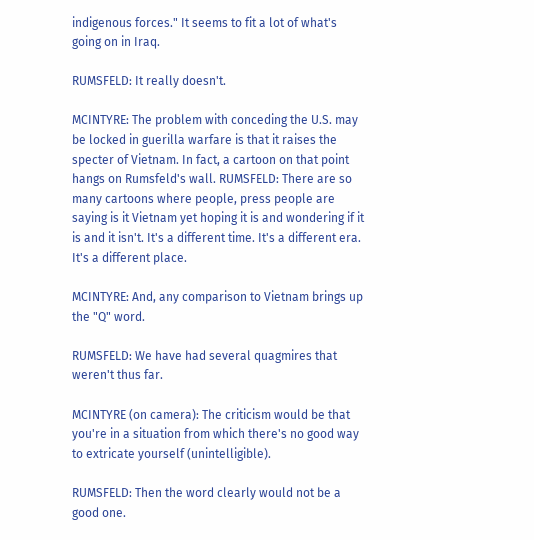indigenous forces." It seems to fit a lot of what's going on in Iraq.

RUMSFELD: It really doesn't.

MCINTYRE: The problem with conceding the U.S. may be locked in guerilla warfare is that it raises the specter of Vietnam. In fact, a cartoon on that point hangs on Rumsfeld's wall. RUMSFELD: There are so many cartoons where people, press people are saying is it Vietnam yet hoping it is and wondering if it is and it isn't. It's a different time. It's a different era. It's a different place.

MCINTYRE: And, any comparison to Vietnam brings up the "Q" word.

RUMSFELD: We have had several quagmires that weren't thus far.

MCINTYRE (on camera): The criticism would be that you're in a situation from which there's no good way to extricate yourself (unintelligible).

RUMSFELD: Then the word clearly would not be a good one.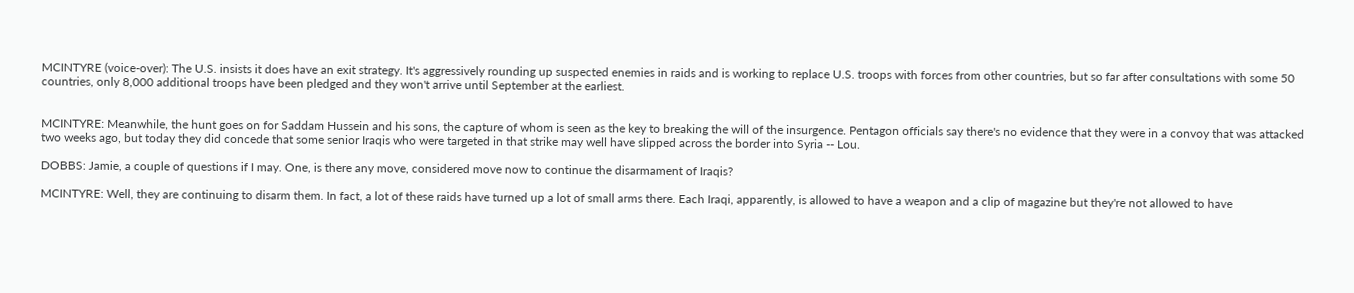MCINTYRE (voice-over): The U.S. insists it does have an exit strategy. It's aggressively rounding up suspected enemies in raids and is working to replace U.S. troops with forces from other countries, but so far after consultations with some 50 countries, only 8,000 additional troops have been pledged and they won't arrive until September at the earliest.


MCINTYRE: Meanwhile, the hunt goes on for Saddam Hussein and his sons, the capture of whom is seen as the key to breaking the will of the insurgence. Pentagon officials say there's no evidence that they were in a convoy that was attacked two weeks ago, but today they did concede that some senior Iraqis who were targeted in that strike may well have slipped across the border into Syria -- Lou.

DOBBS: Jamie, a couple of questions if I may. One, is there any move, considered move now to continue the disarmament of Iraqis?

MCINTYRE: Well, they are continuing to disarm them. In fact, a lot of these raids have turned up a lot of small arms there. Each Iraqi, apparently, is allowed to have a weapon and a clip of magazine but they're not allowed to have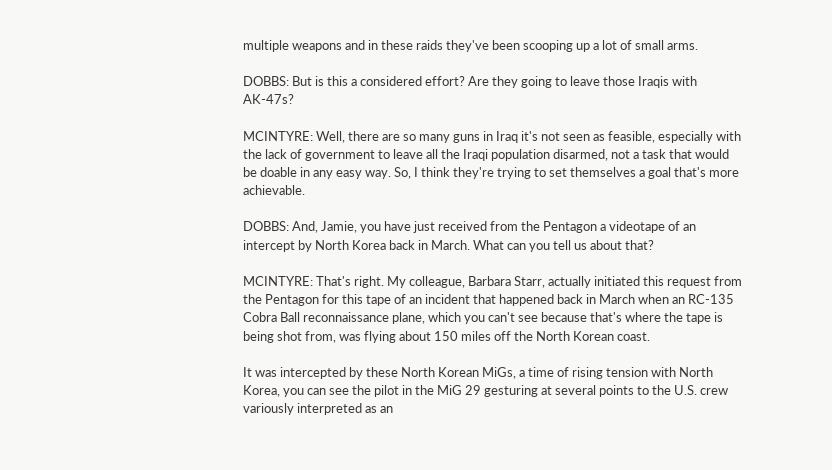multiple weapons and in these raids they've been scooping up a lot of small arms.

DOBBS: But is this a considered effort? Are they going to leave those Iraqis with AK-47s?

MCINTYRE: Well, there are so many guns in Iraq it's not seen as feasible, especially with the lack of government to leave all the Iraqi population disarmed, not a task that would be doable in any easy way. So, I think they're trying to set themselves a goal that's more achievable.

DOBBS: And, Jamie, you have just received from the Pentagon a videotape of an intercept by North Korea back in March. What can you tell us about that?

MCINTYRE: That's right. My colleague, Barbara Starr, actually initiated this request from the Pentagon for this tape of an incident that happened back in March when an RC-135 Cobra Ball reconnaissance plane, which you can't see because that's where the tape is being shot from, was flying about 150 miles off the North Korean coast.

It was intercepted by these North Korean MiGs, a time of rising tension with North Korea, you can see the pilot in the MiG 29 gesturing at several points to the U.S. crew variously interpreted as an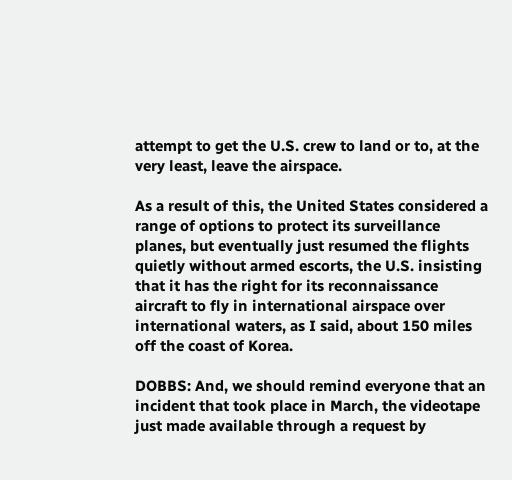attempt to get the U.S. crew to land or to, at the very least, leave the airspace.

As a result of this, the United States considered a range of options to protect its surveillance planes, but eventually just resumed the flights quietly without armed escorts, the U.S. insisting that it has the right for its reconnaissance aircraft to fly in international airspace over international waters, as I said, about 150 miles off the coast of Korea.

DOBBS: And, we should remind everyone that an incident that took place in March, the videotape just made available through a request by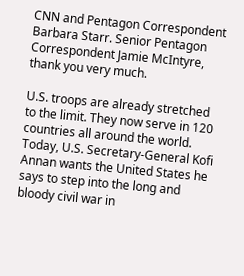CNN and Pentagon Correspondent Barbara Starr. Senior Pentagon Correspondent Jamie McIntyre, thank you very much.

U.S. troops are already stretched to the limit. They now serve in 120 countries all around the world. Today, U.S. Secretary-General Kofi Annan wants the United States he says to step into the long and bloody civil war in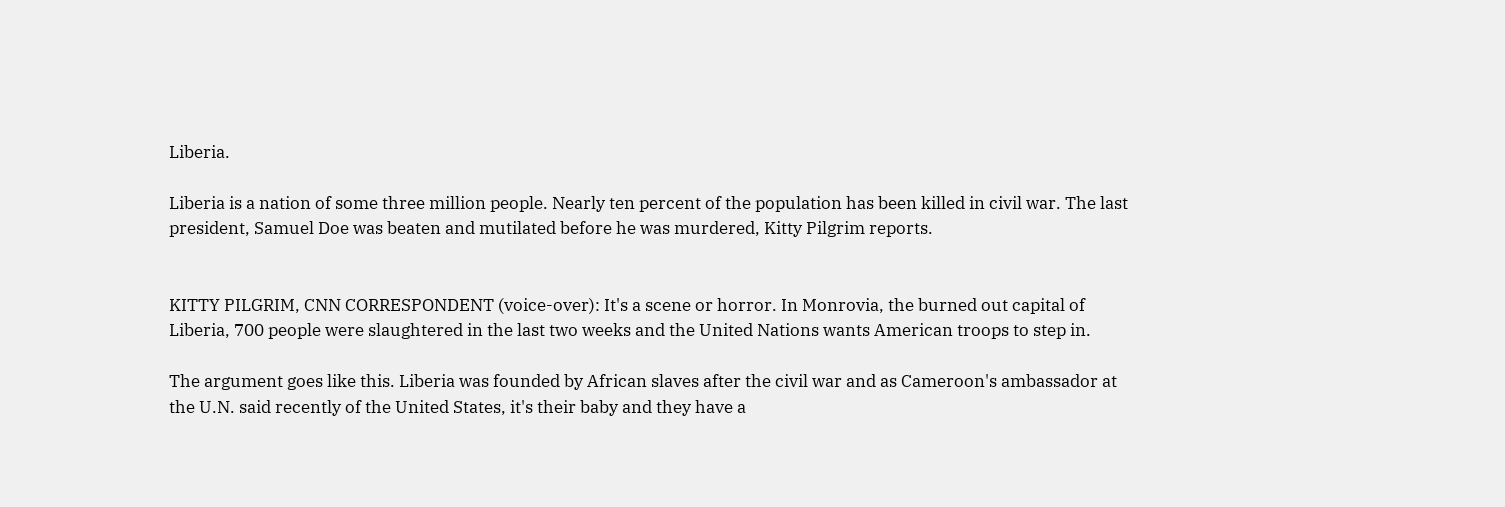Liberia.

Liberia is a nation of some three million people. Nearly ten percent of the population has been killed in civil war. The last president, Samuel Doe was beaten and mutilated before he was murdered, Kitty Pilgrim reports.


KITTY PILGRIM, CNN CORRESPONDENT (voice-over): It's a scene or horror. In Monrovia, the burned out capital of Liberia, 700 people were slaughtered in the last two weeks and the United Nations wants American troops to step in.

The argument goes like this. Liberia was founded by African slaves after the civil war and as Cameroon's ambassador at the U.N. said recently of the United States, it's their baby and they have a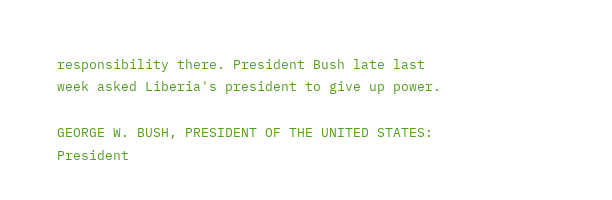responsibility there. President Bush late last week asked Liberia's president to give up power.

GEORGE W. BUSH, PRESIDENT OF THE UNITED STATES: President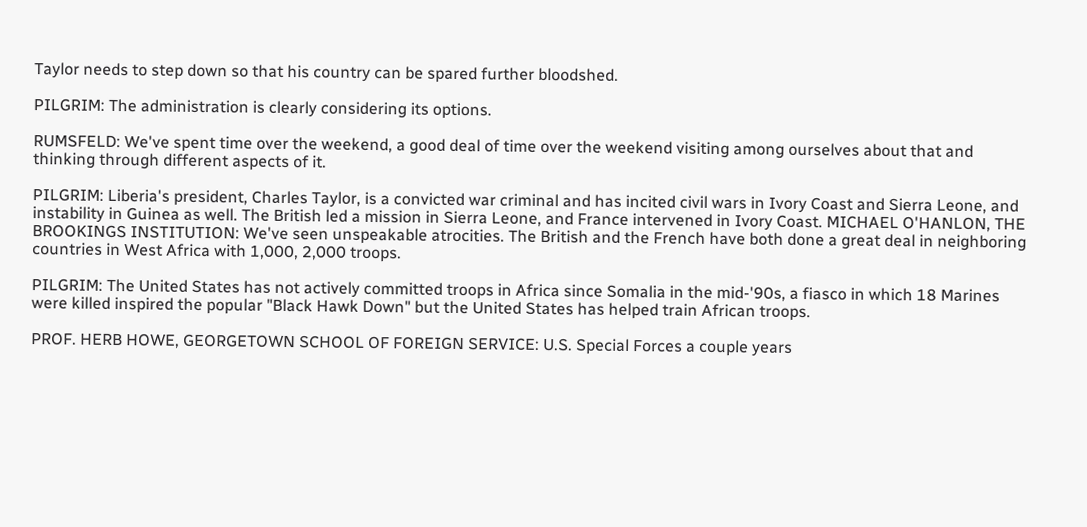Taylor needs to step down so that his country can be spared further bloodshed.

PILGRIM: The administration is clearly considering its options.

RUMSFELD: We've spent time over the weekend, a good deal of time over the weekend visiting among ourselves about that and thinking through different aspects of it.

PILGRIM: Liberia's president, Charles Taylor, is a convicted war criminal and has incited civil wars in Ivory Coast and Sierra Leone, and instability in Guinea as well. The British led a mission in Sierra Leone, and France intervened in Ivory Coast. MICHAEL O'HANLON, THE BROOKINGS INSTITUTION: We've seen unspeakable atrocities. The British and the French have both done a great deal in neighboring countries in West Africa with 1,000, 2,000 troops.

PILGRIM: The United States has not actively committed troops in Africa since Somalia in the mid-'90s, a fiasco in which 18 Marines were killed inspired the popular "Black Hawk Down" but the United States has helped train African troops.

PROF. HERB HOWE, GEORGETOWN SCHOOL OF FOREIGN SERVICE: U.S. Special Forces a couple years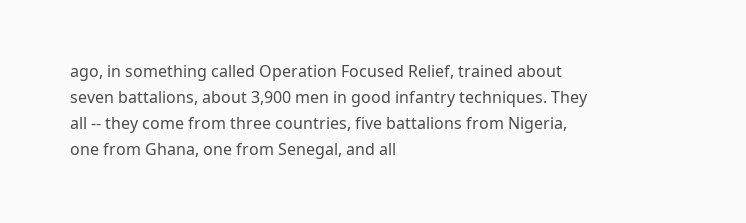ago, in something called Operation Focused Relief, trained about seven battalions, about 3,900 men in good infantry techniques. They all -- they come from three countries, five battalions from Nigeria, one from Ghana, one from Senegal, and all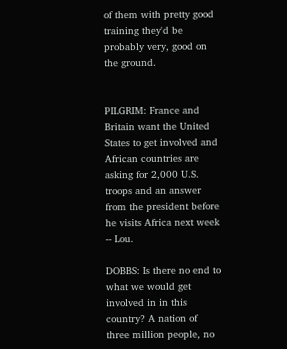of them with pretty good training they'd be probably very, good on the ground.


PILGRIM: France and Britain want the United States to get involved and African countries are asking for 2,000 U.S. troops and an answer from the president before he visits Africa next week -- Lou.

DOBBS: Is there no end to what we would get involved in in this country? A nation of three million people, no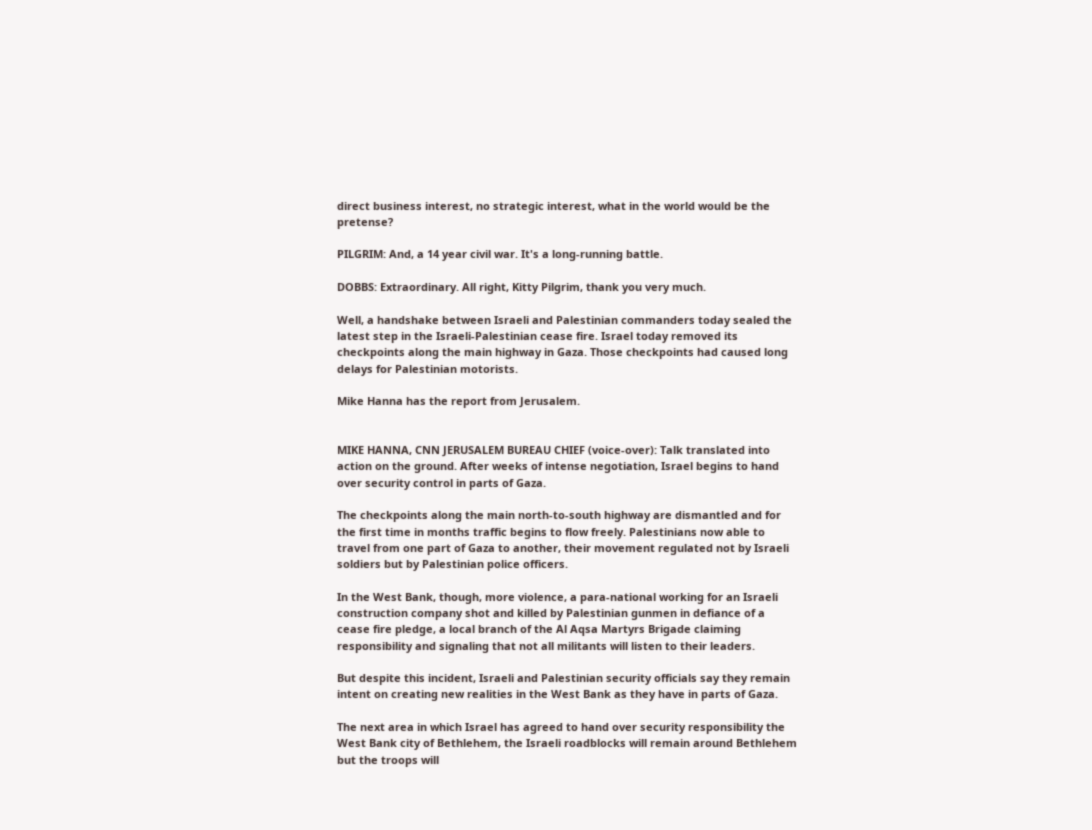direct business interest, no strategic interest, what in the world would be the pretense?

PILGRIM: And, a 14 year civil war. It's a long-running battle.

DOBBS: Extraordinary. All right, Kitty Pilgrim, thank you very much.

Well, a handshake between Israeli and Palestinian commanders today sealed the latest step in the Israeli-Palestinian cease fire. Israel today removed its checkpoints along the main highway in Gaza. Those checkpoints had caused long delays for Palestinian motorists.

Mike Hanna has the report from Jerusalem.


MIKE HANNA, CNN JERUSALEM BUREAU CHIEF (voice-over): Talk translated into action on the ground. After weeks of intense negotiation, Israel begins to hand over security control in parts of Gaza.

The checkpoints along the main north-to-south highway are dismantled and for the first time in months traffic begins to flow freely. Palestinians now able to travel from one part of Gaza to another, their movement regulated not by Israeli soldiers but by Palestinian police officers.

In the West Bank, though, more violence, a para-national working for an Israeli construction company shot and killed by Palestinian gunmen in defiance of a cease fire pledge, a local branch of the Al Aqsa Martyrs Brigade claiming responsibility and signaling that not all militants will listen to their leaders.

But despite this incident, Israeli and Palestinian security officials say they remain intent on creating new realities in the West Bank as they have in parts of Gaza.

The next area in which Israel has agreed to hand over security responsibility the West Bank city of Bethlehem, the Israeli roadblocks will remain around Bethlehem but the troops will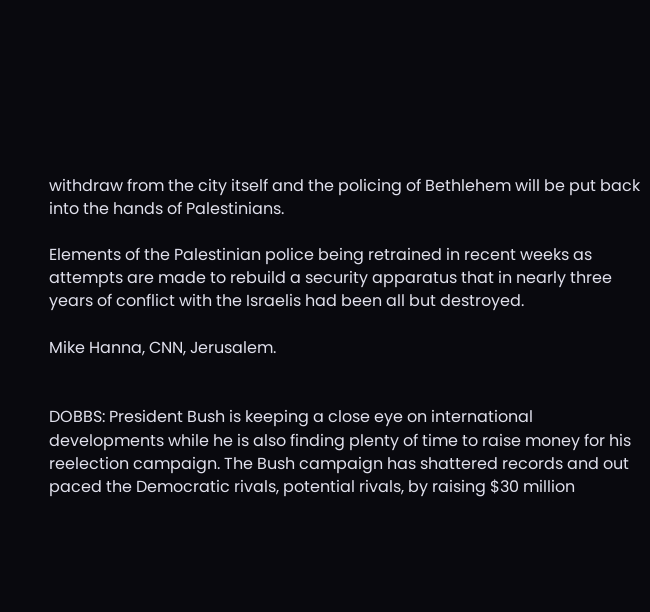withdraw from the city itself and the policing of Bethlehem will be put back into the hands of Palestinians.

Elements of the Palestinian police being retrained in recent weeks as attempts are made to rebuild a security apparatus that in nearly three years of conflict with the Israelis had been all but destroyed.

Mike Hanna, CNN, Jerusalem.


DOBBS: President Bush is keeping a close eye on international developments while he is also finding plenty of time to raise money for his reelection campaign. The Bush campaign has shattered records and out paced the Democratic rivals, potential rivals, by raising $30 million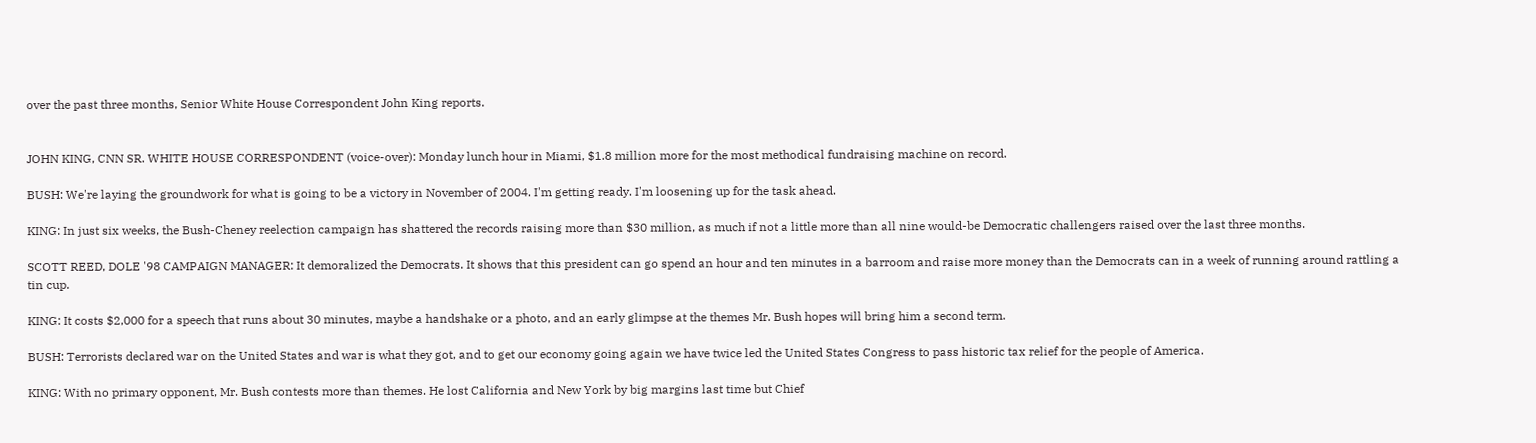over the past three months, Senior White House Correspondent John King reports.


JOHN KING, CNN SR. WHITE HOUSE CORRESPONDENT (voice-over): Monday lunch hour in Miami, $1.8 million more for the most methodical fundraising machine on record.

BUSH: We're laying the groundwork for what is going to be a victory in November of 2004. I'm getting ready. I'm loosening up for the task ahead.

KING: In just six weeks, the Bush-Cheney reelection campaign has shattered the records raising more than $30 million, as much if not a little more than all nine would-be Democratic challengers raised over the last three months.

SCOTT REED, DOLE '98 CAMPAIGN MANAGER: It demoralized the Democrats. It shows that this president can go spend an hour and ten minutes in a barroom and raise more money than the Democrats can in a week of running around rattling a tin cup.

KING: It costs $2,000 for a speech that runs about 30 minutes, maybe a handshake or a photo, and an early glimpse at the themes Mr. Bush hopes will bring him a second term.

BUSH: Terrorists declared war on the United States and war is what they got, and to get our economy going again we have twice led the United States Congress to pass historic tax relief for the people of America.

KING: With no primary opponent, Mr. Bush contests more than themes. He lost California and New York by big margins last time but Chief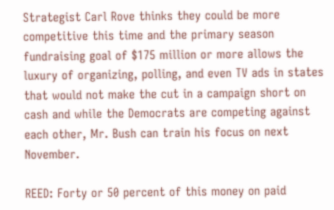Strategist Carl Rove thinks they could be more competitive this time and the primary season fundraising goal of $175 million or more allows the luxury of organizing, polling, and even TV ads in states that would not make the cut in a campaign short on cash and while the Democrats are competing against each other, Mr. Bush can train his focus on next November.

REED: Forty or 50 percent of this money on paid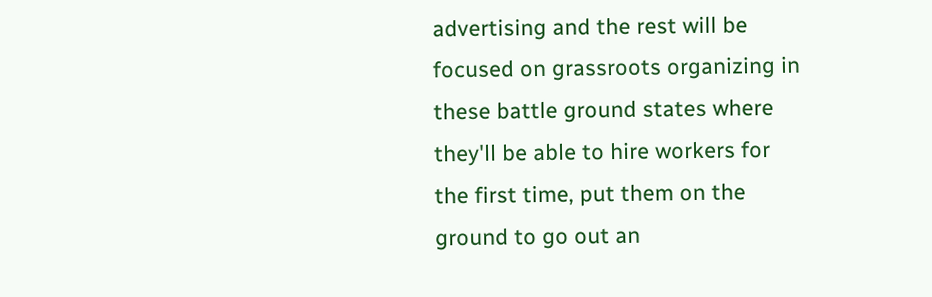advertising and the rest will be focused on grassroots organizing in these battle ground states where they'll be able to hire workers for the first time, put them on the ground to go out an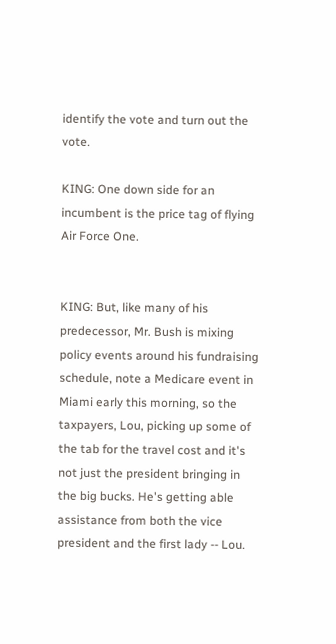identify the vote and turn out the vote.

KING: One down side for an incumbent is the price tag of flying Air Force One.


KING: But, like many of his predecessor, Mr. Bush is mixing policy events around his fundraising schedule, note a Medicare event in Miami early this morning, so the taxpayers, Lou, picking up some of the tab for the travel cost and it's not just the president bringing in the big bucks. He's getting able assistance from both the vice president and the first lady -- Lou.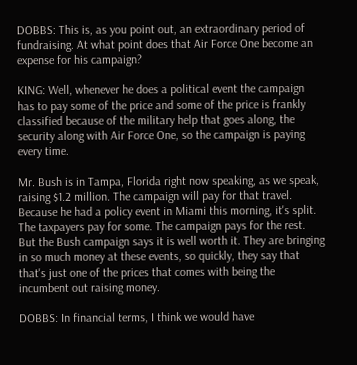DOBBS: This is, as you point out, an extraordinary period of fundraising. At what point does that Air Force One become an expense for his campaign?

KING: Well, whenever he does a political event the campaign has to pay some of the price and some of the price is frankly classified because of the military help that goes along, the security along with Air Force One, so the campaign is paying every time.

Mr. Bush is in Tampa, Florida right now speaking, as we speak, raising $1.2 million. The campaign will pay for that travel. Because he had a policy event in Miami this morning, it's split. The taxpayers pay for some. The campaign pays for the rest. But the Bush campaign says it is well worth it. They are bringing in so much money at these events, so quickly, they say that that's just one of the prices that comes with being the incumbent out raising money.

DOBBS: In financial terms, I think we would have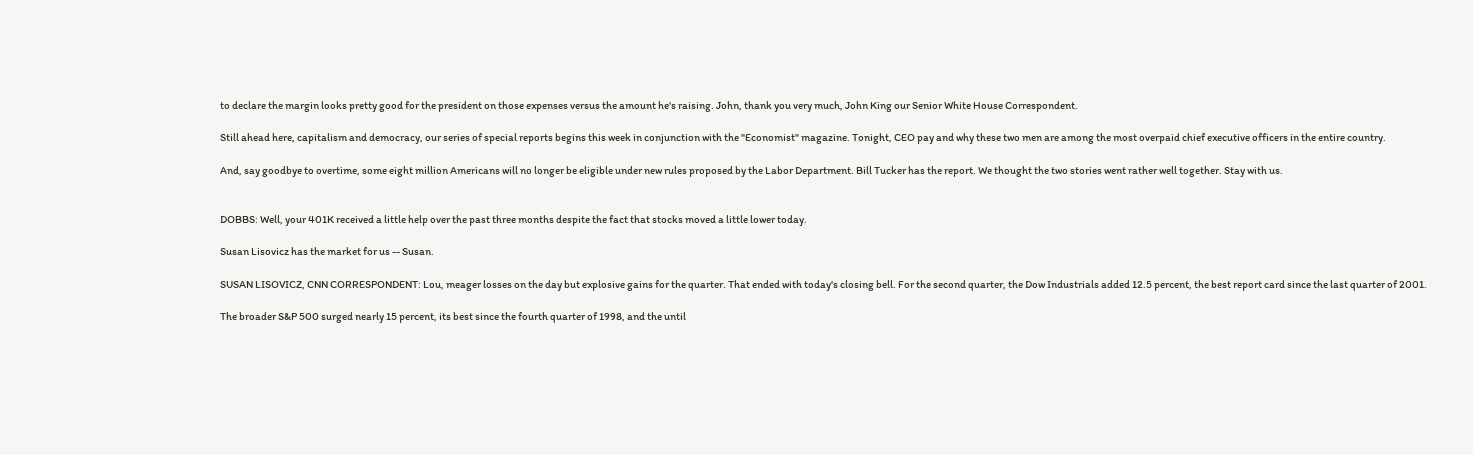to declare the margin looks pretty good for the president on those expenses versus the amount he's raising. John, thank you very much, John King our Senior White House Correspondent.

Still ahead here, capitalism and democracy, our series of special reports begins this week in conjunction with the "Economist" magazine. Tonight, CEO pay and why these two men are among the most overpaid chief executive officers in the entire country.

And, say goodbye to overtime, some eight million Americans will no longer be eligible under new rules proposed by the Labor Department. Bill Tucker has the report. We thought the two stories went rather well together. Stay with us.


DOBBS: Well, your 401K received a little help over the past three months despite the fact that stocks moved a little lower today.

Susan Lisovicz has the market for us -- Susan.

SUSAN LISOVICZ, CNN CORRESPONDENT: Lou, meager losses on the day but explosive gains for the quarter. That ended with today's closing bell. For the second quarter, the Dow Industrials added 12.5 percent, the best report card since the last quarter of 2001.

The broader S&P 500 surged nearly 15 percent, its best since the fourth quarter of 1998, and the until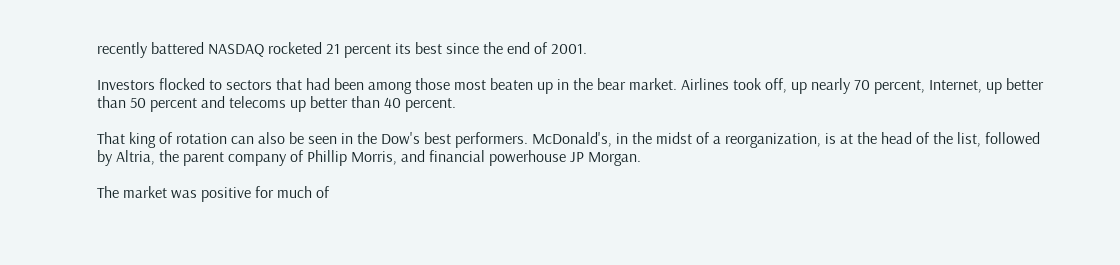recently battered NASDAQ rocketed 21 percent its best since the end of 2001.

Investors flocked to sectors that had been among those most beaten up in the bear market. Airlines took off, up nearly 70 percent, Internet, up better than 50 percent and telecoms up better than 40 percent.

That king of rotation can also be seen in the Dow's best performers. McDonald's, in the midst of a reorganization, is at the head of the list, followed by Altria, the parent company of Phillip Morris, and financial powerhouse JP Morgan.

The market was positive for much of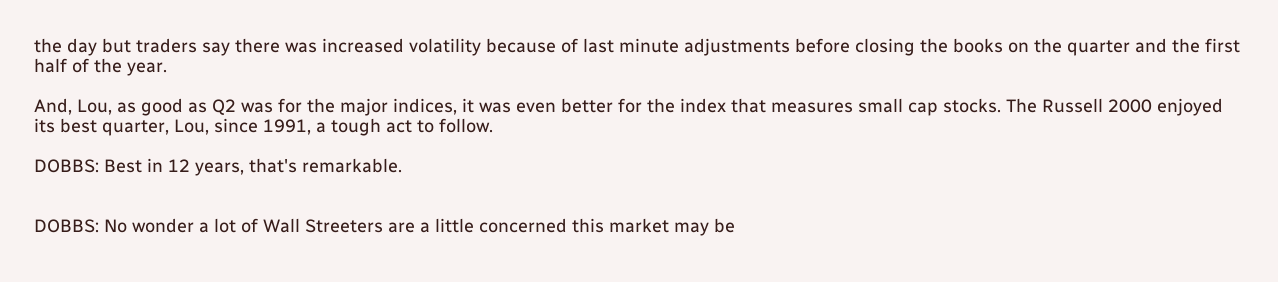the day but traders say there was increased volatility because of last minute adjustments before closing the books on the quarter and the first half of the year.

And, Lou, as good as Q2 was for the major indices, it was even better for the index that measures small cap stocks. The Russell 2000 enjoyed its best quarter, Lou, since 1991, a tough act to follow.

DOBBS: Best in 12 years, that's remarkable.


DOBBS: No wonder a lot of Wall Streeters are a little concerned this market may be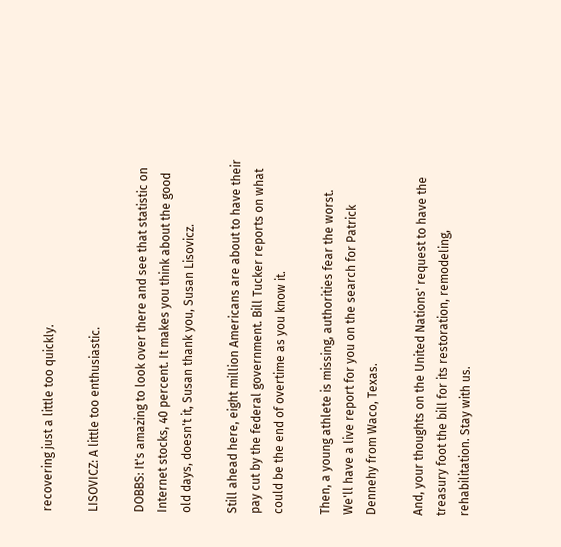recovering just a little too quickly.

LISOVICZ: A little too enthusiastic.

DOBBS: It's amazing to look over there and see that statistic on Internet stocks, 40 percent. It makes you think about the good old days, doesn't it, Susan thank you, Susan Lisovicz.

Still ahead here, eight million Americans are about to have their pay cut by the federal government. Bill Tucker reports on what could be the end of overtime as you know it.

Then, a young athlete is missing, authorities fear the worst. We'll have a live report for you on the search for Patrick Dennehy from Waco, Texas.

And, your thoughts on the United Nations' request to have the treasury foot the bill for its restoration, remodeling, rehabilitation. Stay with us.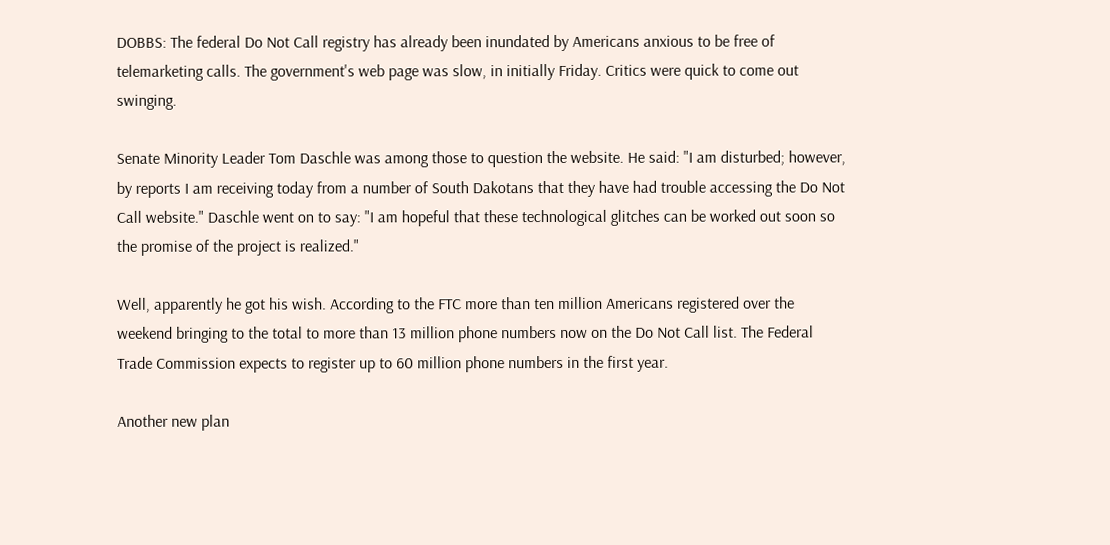DOBBS: The federal Do Not Call registry has already been inundated by Americans anxious to be free of telemarketing calls. The government's web page was slow, in initially Friday. Critics were quick to come out swinging.

Senate Minority Leader Tom Daschle was among those to question the website. He said: "I am disturbed; however, by reports I am receiving today from a number of South Dakotans that they have had trouble accessing the Do Not Call website." Daschle went on to say: "I am hopeful that these technological glitches can be worked out soon so the promise of the project is realized."

Well, apparently he got his wish. According to the FTC more than ten million Americans registered over the weekend bringing to the total to more than 13 million phone numbers now on the Do Not Call list. The Federal Trade Commission expects to register up to 60 million phone numbers in the first year.

Another new plan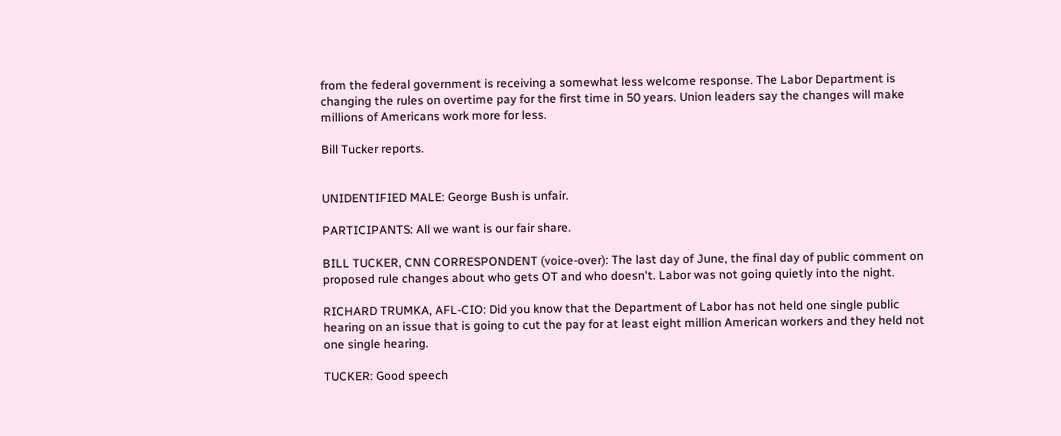from the federal government is receiving a somewhat less welcome response. The Labor Department is changing the rules on overtime pay for the first time in 50 years. Union leaders say the changes will make millions of Americans work more for less.

Bill Tucker reports.


UNIDENTIFIED MALE: George Bush is unfair.

PARTICIPANTS: All we want is our fair share.

BILL TUCKER, CNN CORRESPONDENT (voice-over): The last day of June, the final day of public comment on proposed rule changes about who gets OT and who doesn't. Labor was not going quietly into the night.

RICHARD TRUMKA, AFL-CIO: Did you know that the Department of Labor has not held one single public hearing on an issue that is going to cut the pay for at least eight million American workers and they held not one single hearing.

TUCKER: Good speech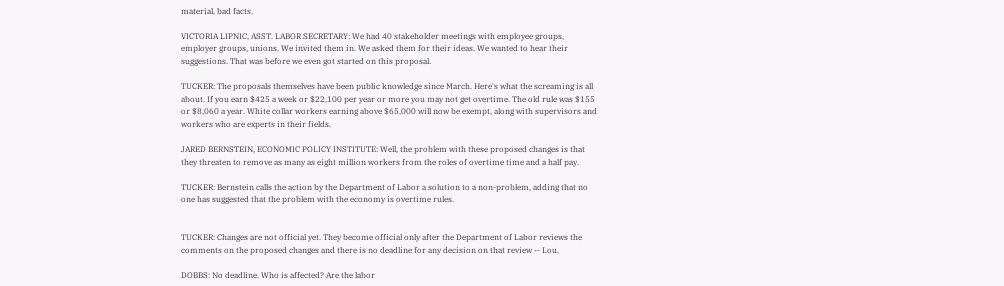material, bad facts.

VICTORIA LIPNIC, ASST. LABOR SECRETARY: We had 40 stakeholder meetings with employee groups, employer groups, unions. We invited them in. We asked them for their ideas. We wanted to hear their suggestions. That was before we even got started on this proposal.

TUCKER: The proposals themselves have been public knowledge since March. Here's what the screaming is all about. If you earn $425 a week or $22,100 per year or more you may not get overtime. The old rule was $155 or $8,060 a year. White collar workers earning above $65,000 will now be exempt, along with supervisors and workers who are experts in their fields.

JARED BERNSTEIN, ECONOMIC POLICY INSTITUTE: Well, the problem with these proposed changes is that they threaten to remove as many as eight million workers from the roles of overtime time and a half pay.

TUCKER: Bernstein calls the action by the Department of Labor a solution to a non-problem, adding that no one has suggested that the problem with the economy is overtime rules.


TUCKER: Changes are not official yet. They become official only after the Department of Labor reviews the comments on the proposed changes and there is no deadline for any decision on that review -- Lou.

DOBBS: No deadline. Who is affected? Are the labor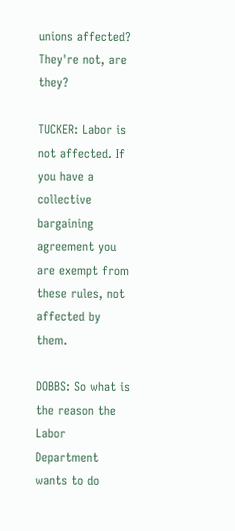unions affected? They're not, are they?

TUCKER: Labor is not affected. If you have a collective bargaining agreement you are exempt from these rules, not affected by them.

DOBBS: So what is the reason the Labor Department wants to do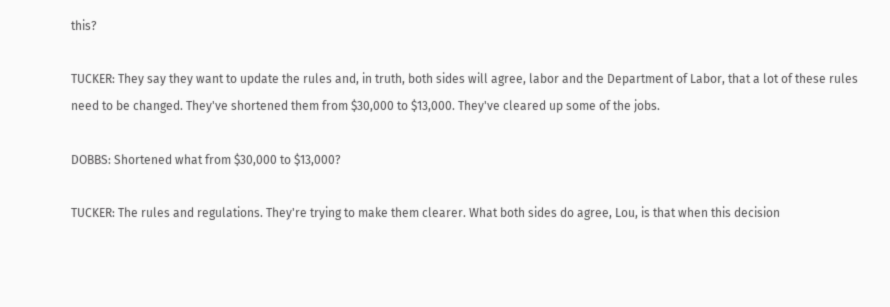this?

TUCKER: They say they want to update the rules and, in truth, both sides will agree, labor and the Department of Labor, that a lot of these rules need to be changed. They've shortened them from $30,000 to $13,000. They've cleared up some of the jobs.

DOBBS: Shortened what from $30,000 to $13,000?

TUCKER: The rules and regulations. They're trying to make them clearer. What both sides do agree, Lou, is that when this decision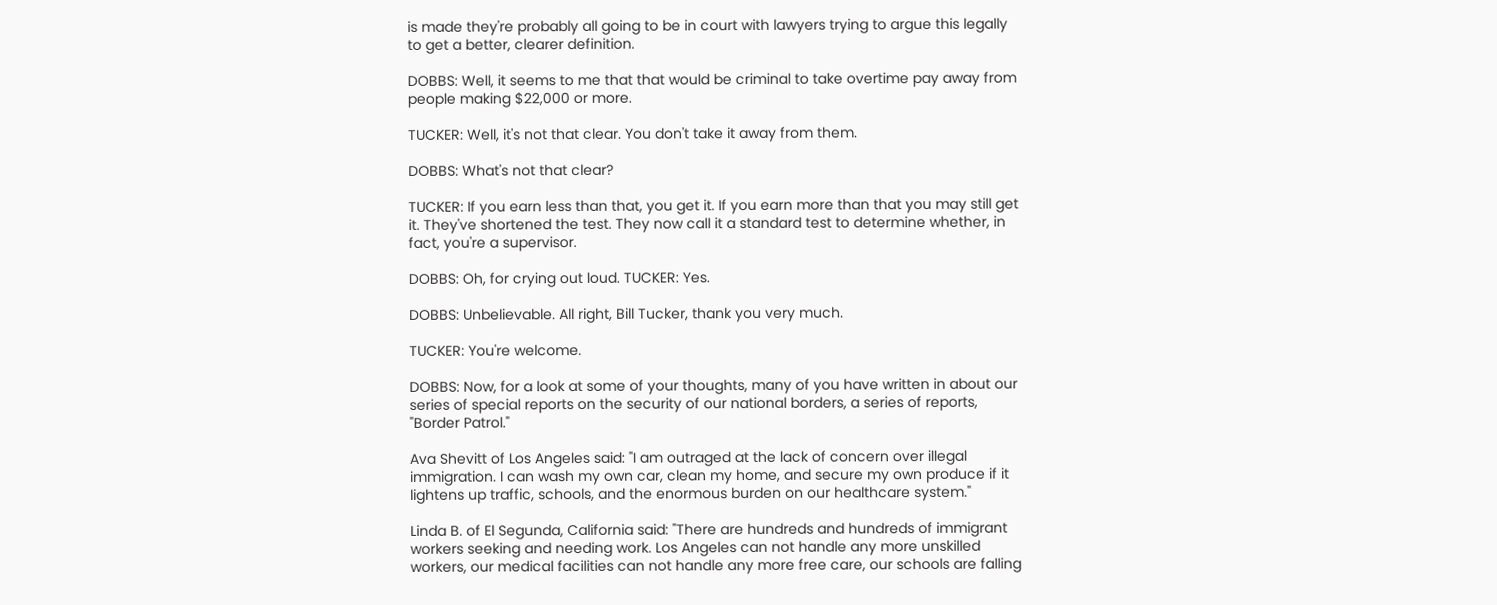is made they're probably all going to be in court with lawyers trying to argue this legally to get a better, clearer definition.

DOBBS: Well, it seems to me that that would be criminal to take overtime pay away from people making $22,000 or more.

TUCKER: Well, it's not that clear. You don't take it away from them.

DOBBS: What's not that clear?

TUCKER: If you earn less than that, you get it. If you earn more than that you may still get it. They've shortened the test. They now call it a standard test to determine whether, in fact, you're a supervisor.

DOBBS: Oh, for crying out loud. TUCKER: Yes.

DOBBS: Unbelievable. All right, Bill Tucker, thank you very much.

TUCKER: You're welcome.

DOBBS: Now, for a look at some of your thoughts, many of you have written in about our series of special reports on the security of our national borders, a series of reports, "Border Patrol."

Ava Shevitt of Los Angeles said: "I am outraged at the lack of concern over illegal immigration. I can wash my own car, clean my home, and secure my own produce if it lightens up traffic, schools, and the enormous burden on our healthcare system."

Linda B. of El Segunda, California said: "There are hundreds and hundreds of immigrant workers seeking and needing work. Los Angeles can not handle any more unskilled workers, our medical facilities can not handle any more free care, our schools are falling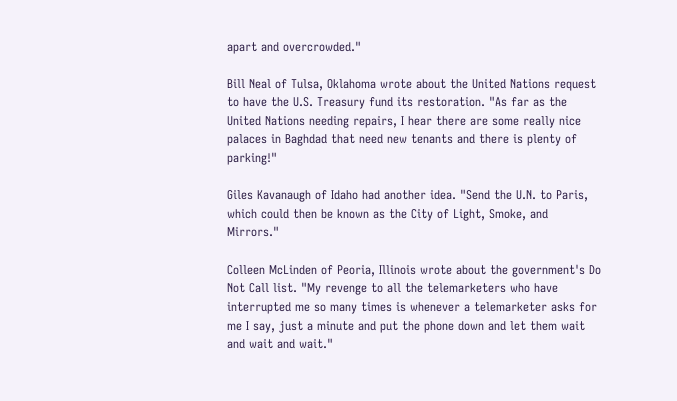apart and overcrowded."

Bill Neal of Tulsa, Oklahoma wrote about the United Nations request to have the U.S. Treasury fund its restoration. "As far as the United Nations needing repairs, I hear there are some really nice palaces in Baghdad that need new tenants and there is plenty of parking!"

Giles Kavanaugh of Idaho had another idea. "Send the U.N. to Paris, which could then be known as the City of Light, Smoke, and Mirrors."

Colleen McLinden of Peoria, Illinois wrote about the government's Do Not Call list. "My revenge to all the telemarketers who have interrupted me so many times is whenever a telemarketer asks for me I say, just a minute and put the phone down and let them wait and wait and wait."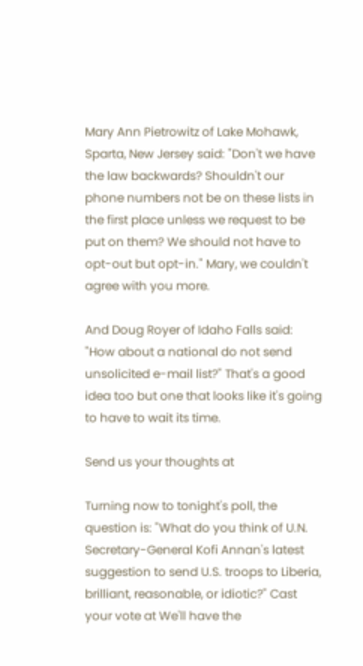Mary Ann Pietrowitz of Lake Mohawk, Sparta, New Jersey said: "Don't we have the law backwards? Shouldn't our phone numbers not be on these lists in the first place unless we request to be put on them? We should not have to opt-out but opt-in." Mary, we couldn't agree with you more.

And Doug Royer of Idaho Falls said: "How about a national do not send unsolicited e-mail list?" That's a good idea too but one that looks like it's going to have to wait its time.

Send us your thoughts at

Turning now to tonight's poll, the question is: "What do you think of U.N. Secretary-General Kofi Annan's latest suggestion to send U.S. troops to Liberia, brilliant, reasonable, or idiotic?" Cast your vote at We'll have the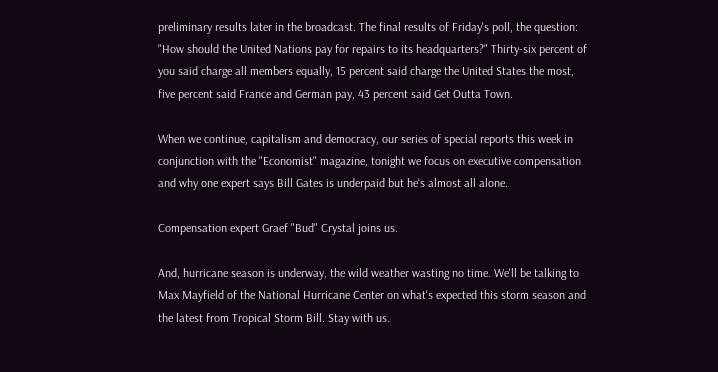preliminary results later in the broadcast. The final results of Friday's poll, the question: "How should the United Nations pay for repairs to its headquarters?" Thirty-six percent of you said charge all members equally, 15 percent said charge the United States the most, five percent said France and German pay, 43 percent said Get Outta Town.

When we continue, capitalism and democracy, our series of special reports this week in conjunction with the "Economist" magazine, tonight we focus on executive compensation and why one expert says Bill Gates is underpaid but he's almost all alone.

Compensation expert Graef "Bud" Crystal joins us.

And, hurricane season is underway, the wild weather wasting no time. We'll be talking to Max Mayfield of the National Hurricane Center on what's expected this storm season and the latest from Tropical Storm Bill. Stay with us.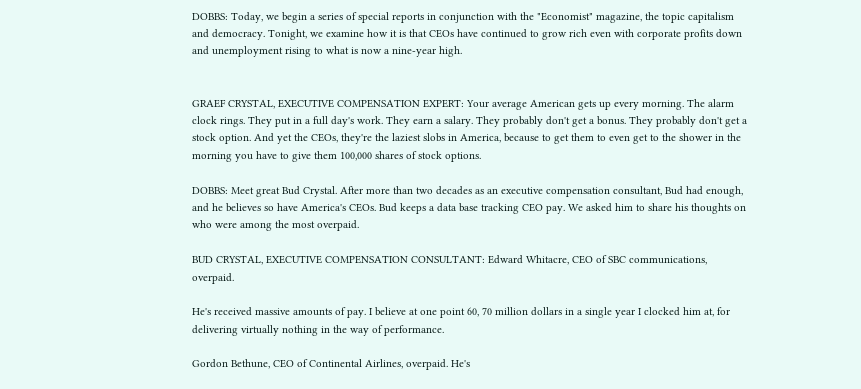DOBBS: Today, we begin a series of special reports in conjunction with the "Economist" magazine, the topic capitalism and democracy. Tonight, we examine how it is that CEOs have continued to grow rich even with corporate profits down and unemployment rising to what is now a nine-year high.


GRAEF CRYSTAL, EXECUTIVE COMPENSATION EXPERT: Your average American gets up every morning. The alarm clock rings. They put in a full day's work. They earn a salary. They probably don't get a bonus. They probably don't get a stock option. And yet the CEOs, they're the laziest slobs in America, because to get them to even get to the shower in the morning you have to give them 100,000 shares of stock options.

DOBBS: Meet great Bud Crystal. After more than two decades as an executive compensation consultant, Bud had enough, and he believes so have America's CEOs. Bud keeps a data base tracking CEO pay. We asked him to share his thoughts on who were among the most overpaid.

BUD CRYSTAL, EXECUTIVE COMPENSATION CONSULTANT: Edward Whitacre, CEO of SBC communications, overpaid.

He's received massive amounts of pay. I believe at one point 60, 70 million dollars in a single year I clocked him at, for delivering virtually nothing in the way of performance.

Gordon Bethune, CEO of Continental Airlines, overpaid. He's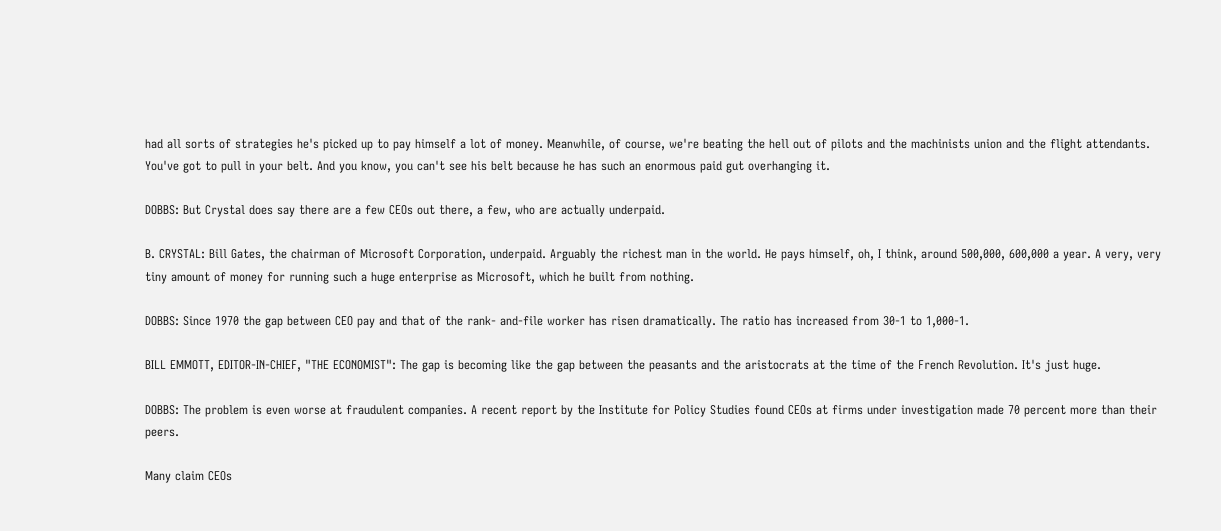had all sorts of strategies he's picked up to pay himself a lot of money. Meanwhile, of course, we're beating the hell out of pilots and the machinists union and the flight attendants. You've got to pull in your belt. And you know, you can't see his belt because he has such an enormous paid gut overhanging it.

DOBBS: But Crystal does say there are a few CEOs out there, a few, who are actually underpaid.

B. CRYSTAL: Bill Gates, the chairman of Microsoft Corporation, underpaid. Arguably the richest man in the world. He pays himself, oh, I think, around 500,000, 600,000 a year. A very, very tiny amount of money for running such a huge enterprise as Microsoft, which he built from nothing.

DOBBS: Since 1970 the gap between CEO pay and that of the rank- and-file worker has risen dramatically. The ratio has increased from 30-1 to 1,000-1.

BILL EMMOTT, EDITOR-IN-CHIEF, "THE ECONOMIST": The gap is becoming like the gap between the peasants and the aristocrats at the time of the French Revolution. It's just huge.

DOBBS: The problem is even worse at fraudulent companies. A recent report by the Institute for Policy Studies found CEOs at firms under investigation made 70 percent more than their peers.

Many claim CEOs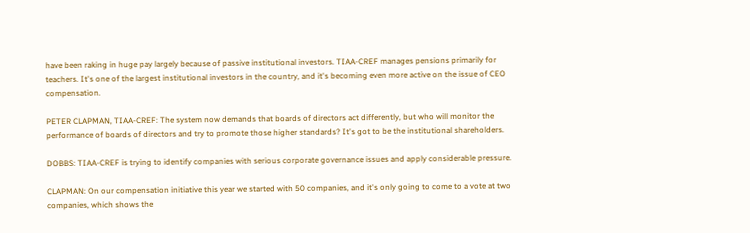have been raking in huge pay largely because of passive institutional investors. TIAA-CREF manages pensions primarily for teachers. It's one of the largest institutional investors in the country, and it's becoming even more active on the issue of CEO compensation.

PETER CLAPMAN, TIAA-CREF: The system now demands that boards of directors act differently, but who will monitor the performance of boards of directors and try to promote those higher standards? It's got to be the institutional shareholders.

DOBBS: TIAA-CREF is trying to identify companies with serious corporate governance issues and apply considerable pressure.

CLAPMAN: On our compensation initiative this year we started with 50 companies, and it's only going to come to a vote at two companies, which shows the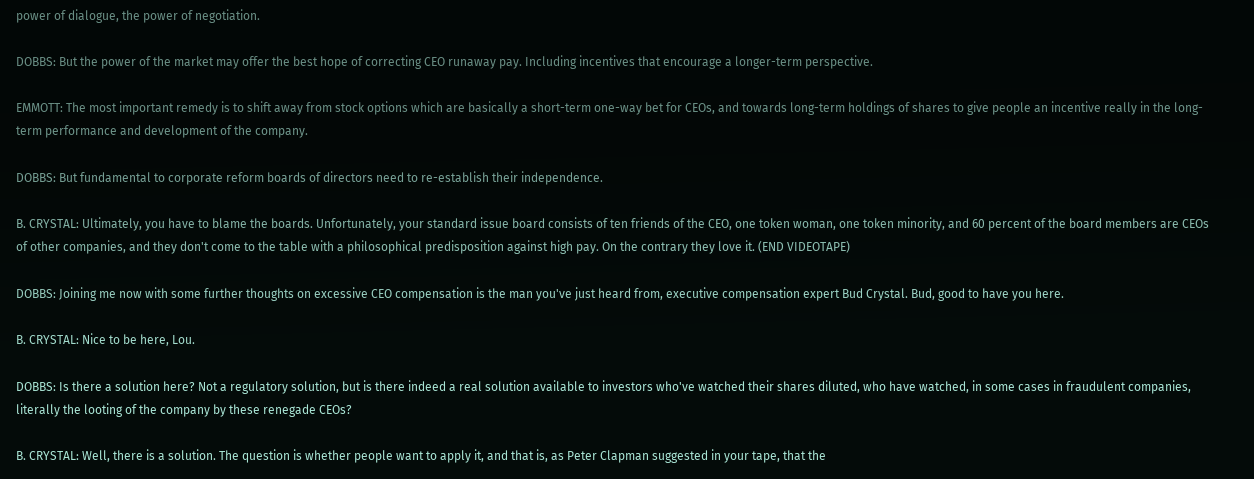power of dialogue, the power of negotiation.

DOBBS: But the power of the market may offer the best hope of correcting CEO runaway pay. Including incentives that encourage a longer-term perspective.

EMMOTT: The most important remedy is to shift away from stock options which are basically a short-term one-way bet for CEOs, and towards long-term holdings of shares to give people an incentive really in the long-term performance and development of the company.

DOBBS: But fundamental to corporate reform boards of directors need to re-establish their independence.

B. CRYSTAL: Ultimately, you have to blame the boards. Unfortunately, your standard issue board consists of ten friends of the CEO, one token woman, one token minority, and 60 percent of the board members are CEOs of other companies, and they don't come to the table with a philosophical predisposition against high pay. On the contrary they love it. (END VIDEOTAPE)

DOBBS: Joining me now with some further thoughts on excessive CEO compensation is the man you've just heard from, executive compensation expert Bud Crystal. Bud, good to have you here.

B. CRYSTAL: Nice to be here, Lou.

DOBBS: Is there a solution here? Not a regulatory solution, but is there indeed a real solution available to investors who've watched their shares diluted, who have watched, in some cases in fraudulent companies, literally the looting of the company by these renegade CEOs?

B. CRYSTAL: Well, there is a solution. The question is whether people want to apply it, and that is, as Peter Clapman suggested in your tape, that the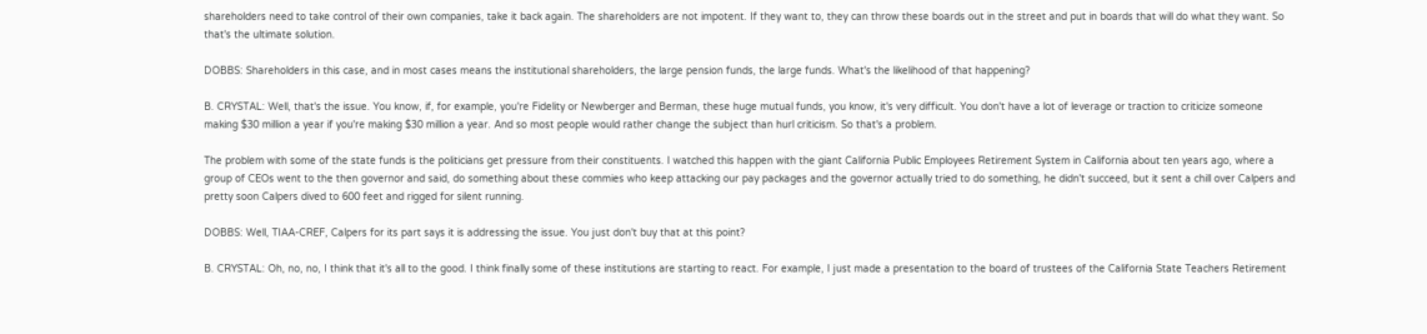shareholders need to take control of their own companies, take it back again. The shareholders are not impotent. If they want to, they can throw these boards out in the street and put in boards that will do what they want. So that's the ultimate solution.

DOBBS: Shareholders in this case, and in most cases means the institutional shareholders, the large pension funds, the large funds. What's the likelihood of that happening?

B. CRYSTAL: Well, that's the issue. You know, if, for example, you're Fidelity or Newberger and Berman, these huge mutual funds, you know, it's very difficult. You don't have a lot of leverage or traction to criticize someone making $30 million a year if you're making $30 million a year. And so most people would rather change the subject than hurl criticism. So that's a problem.

The problem with some of the state funds is the politicians get pressure from their constituents. I watched this happen with the giant California Public Employees Retirement System in California about ten years ago, where a group of CEOs went to the then governor and said, do something about these commies who keep attacking our pay packages and the governor actually tried to do something, he didn't succeed, but it sent a chill over Calpers and pretty soon Calpers dived to 600 feet and rigged for silent running.

DOBBS: Well, TIAA-CREF, Calpers for its part says it is addressing the issue. You just don't buy that at this point?

B. CRYSTAL: Oh, no, no, I think that it's all to the good. I think finally some of these institutions are starting to react. For example, I just made a presentation to the board of trustees of the California State Teachers Retirement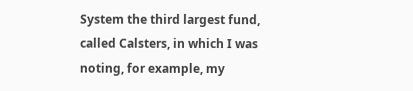System the third largest fund, called Calsters, in which I was noting, for example, my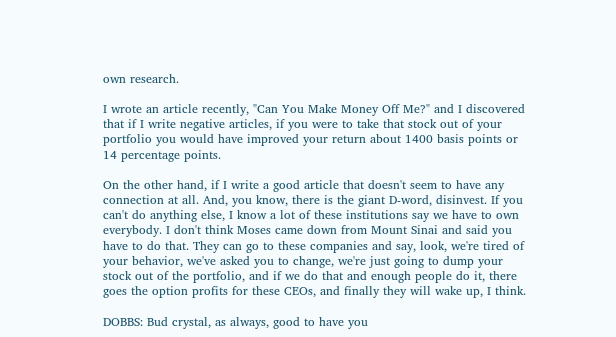own research.

I wrote an article recently, "Can You Make Money Off Me?" and I discovered that if I write negative articles, if you were to take that stock out of your portfolio you would have improved your return about 1400 basis points or 14 percentage points.

On the other hand, if I write a good article that doesn't seem to have any connection at all. And, you know, there is the giant D-word, disinvest. If you can't do anything else, I know a lot of these institutions say we have to own everybody. I don't think Moses came down from Mount Sinai and said you have to do that. They can go to these companies and say, look, we're tired of your behavior, we've asked you to change, we're just going to dump your stock out of the portfolio, and if we do that and enough people do it, there goes the option profits for these CEOs, and finally they will wake up, I think.

DOBBS: Bud crystal, as always, good to have you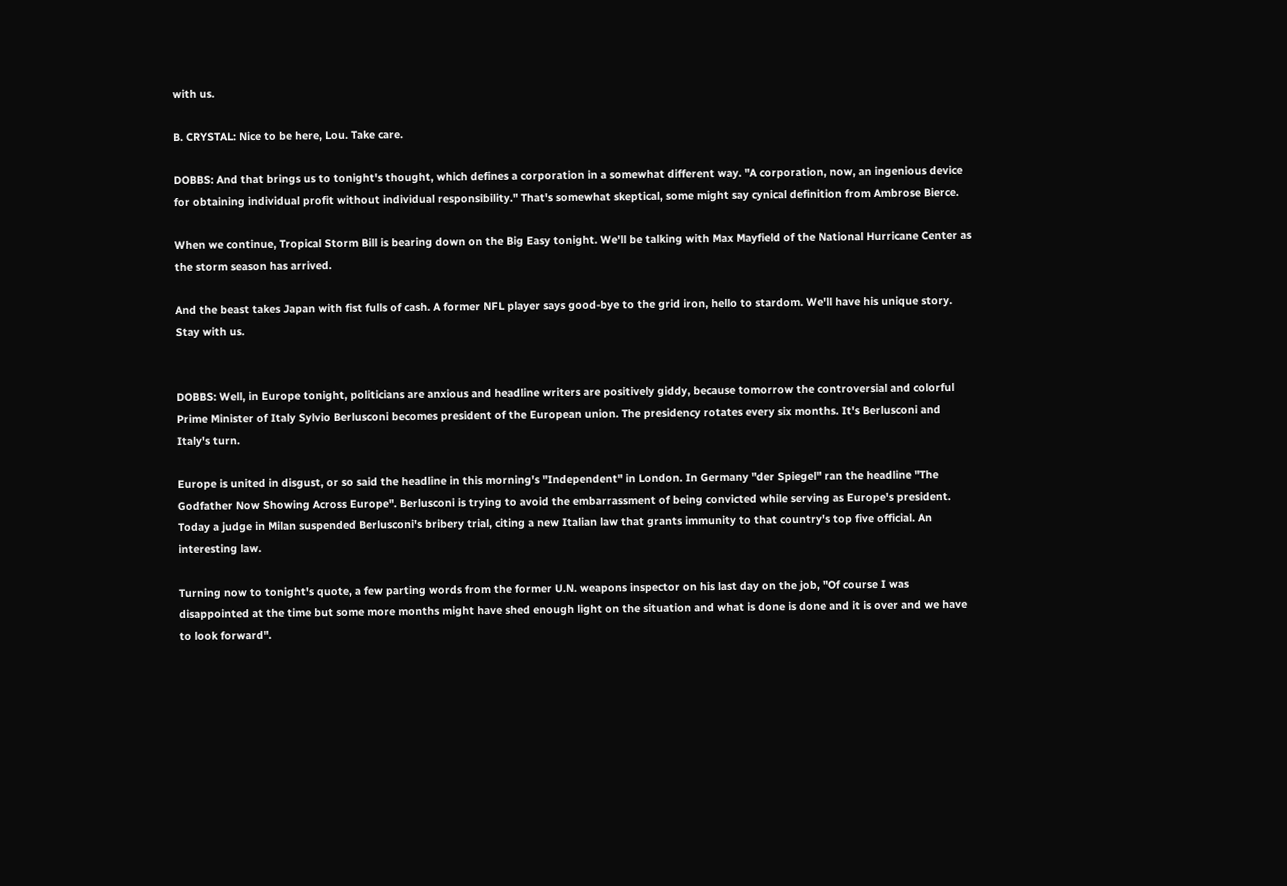with us.

B. CRYSTAL: Nice to be here, Lou. Take care.

DOBBS: And that brings us to tonight's thought, which defines a corporation in a somewhat different way. "A corporation, now, an ingenious device for obtaining individual profit without individual responsibility." That's somewhat skeptical, some might say cynical definition from Ambrose Bierce.

When we continue, Tropical Storm Bill is bearing down on the Big Easy tonight. We'll be talking with Max Mayfield of the National Hurricane Center as the storm season has arrived.

And the beast takes Japan with fist fulls of cash. A former NFL player says good-bye to the grid iron, hello to stardom. We'll have his unique story. Stay with us.


DOBBS: Well, in Europe tonight, politicians are anxious and headline writers are positively giddy, because tomorrow the controversial and colorful Prime Minister of Italy Sylvio Berlusconi becomes president of the European union. The presidency rotates every six months. It's Berlusconi and Italy's turn.

Europe is united in disgust, or so said the headline in this morning's "Independent" in London. In Germany "der Spiegel" ran the headline "The Godfather Now Showing Across Europe". Berlusconi is trying to avoid the embarrassment of being convicted while serving as Europe's president. Today a judge in Milan suspended Berlusconi's bribery trial, citing a new Italian law that grants immunity to that country's top five official. An interesting law.

Turning now to tonight's quote, a few parting words from the former U.N. weapons inspector on his last day on the job, "Of course I was disappointed at the time but some more months might have shed enough light on the situation and what is done is done and it is over and we have to look forward".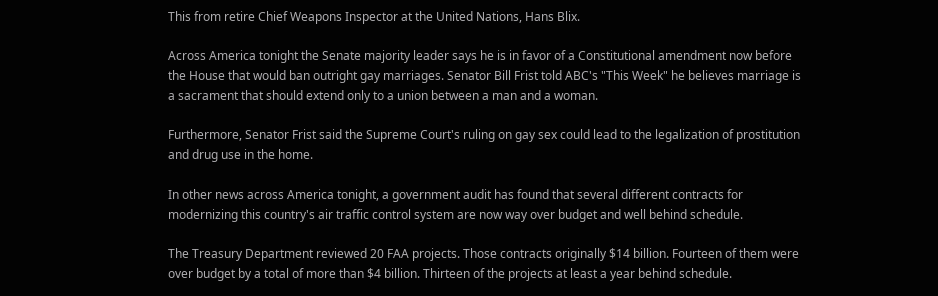This from retire Chief Weapons Inspector at the United Nations, Hans Blix.

Across America tonight the Senate majority leader says he is in favor of a Constitutional amendment now before the House that would ban outright gay marriages. Senator Bill Frist told ABC's "This Week" he believes marriage is a sacrament that should extend only to a union between a man and a woman.

Furthermore, Senator Frist said the Supreme Court's ruling on gay sex could lead to the legalization of prostitution and drug use in the home.

In other news across America tonight, a government audit has found that several different contracts for modernizing this country's air traffic control system are now way over budget and well behind schedule.

The Treasury Department reviewed 20 FAA projects. Those contracts originally $14 billion. Fourteen of them were over budget by a total of more than $4 billion. Thirteen of the projects at least a year behind schedule.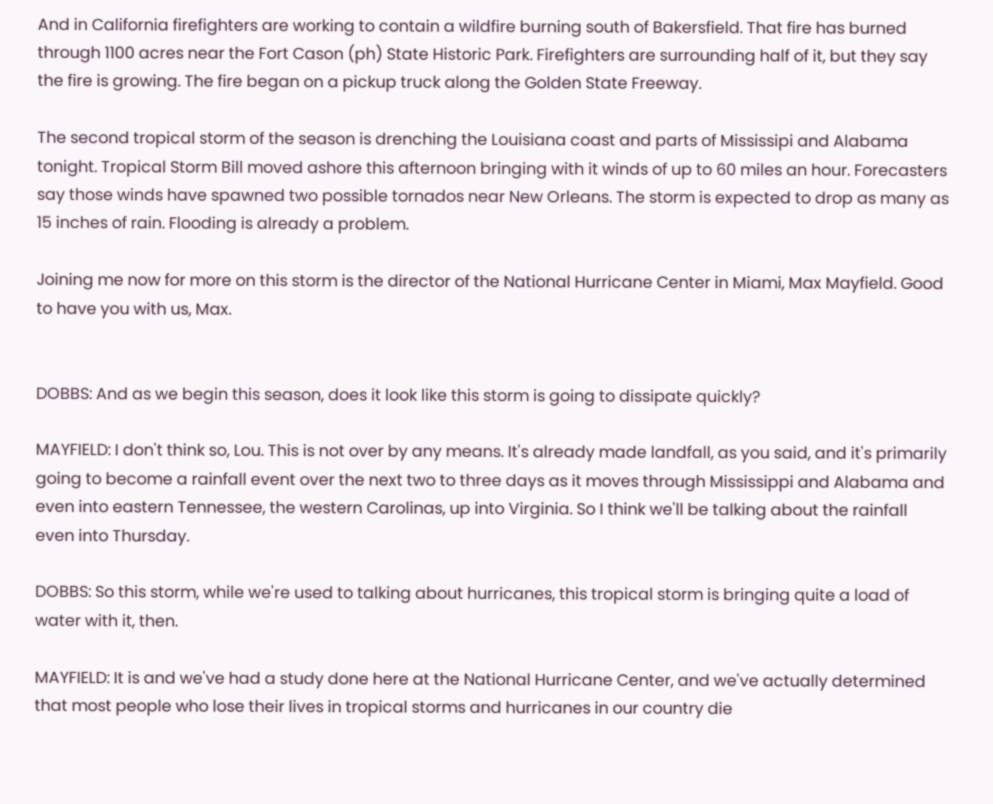And in California firefighters are working to contain a wildfire burning south of Bakersfield. That fire has burned through 1100 acres near the Fort Cason (ph) State Historic Park. Firefighters are surrounding half of it, but they say the fire is growing. The fire began on a pickup truck along the Golden State Freeway.

The second tropical storm of the season is drenching the Louisiana coast and parts of Mississipi and Alabama tonight. Tropical Storm Bill moved ashore this afternoon bringing with it winds of up to 60 miles an hour. Forecasters say those winds have spawned two possible tornados near New Orleans. The storm is expected to drop as many as 15 inches of rain. Flooding is already a problem.

Joining me now for more on this storm is the director of the National Hurricane Center in Miami, Max Mayfield. Good to have you with us, Max.


DOBBS: And as we begin this season, does it look like this storm is going to dissipate quickly?

MAYFIELD: I don't think so, Lou. This is not over by any means. It's already made landfall, as you said, and it's primarily going to become a rainfall event over the next two to three days as it moves through Mississippi and Alabama and even into eastern Tennessee, the western Carolinas, up into Virginia. So I think we'll be talking about the rainfall even into Thursday.

DOBBS: So this storm, while we're used to talking about hurricanes, this tropical storm is bringing quite a load of water with it, then.

MAYFIELD: It is and we've had a study done here at the National Hurricane Center, and we've actually determined that most people who lose their lives in tropical storms and hurricanes in our country die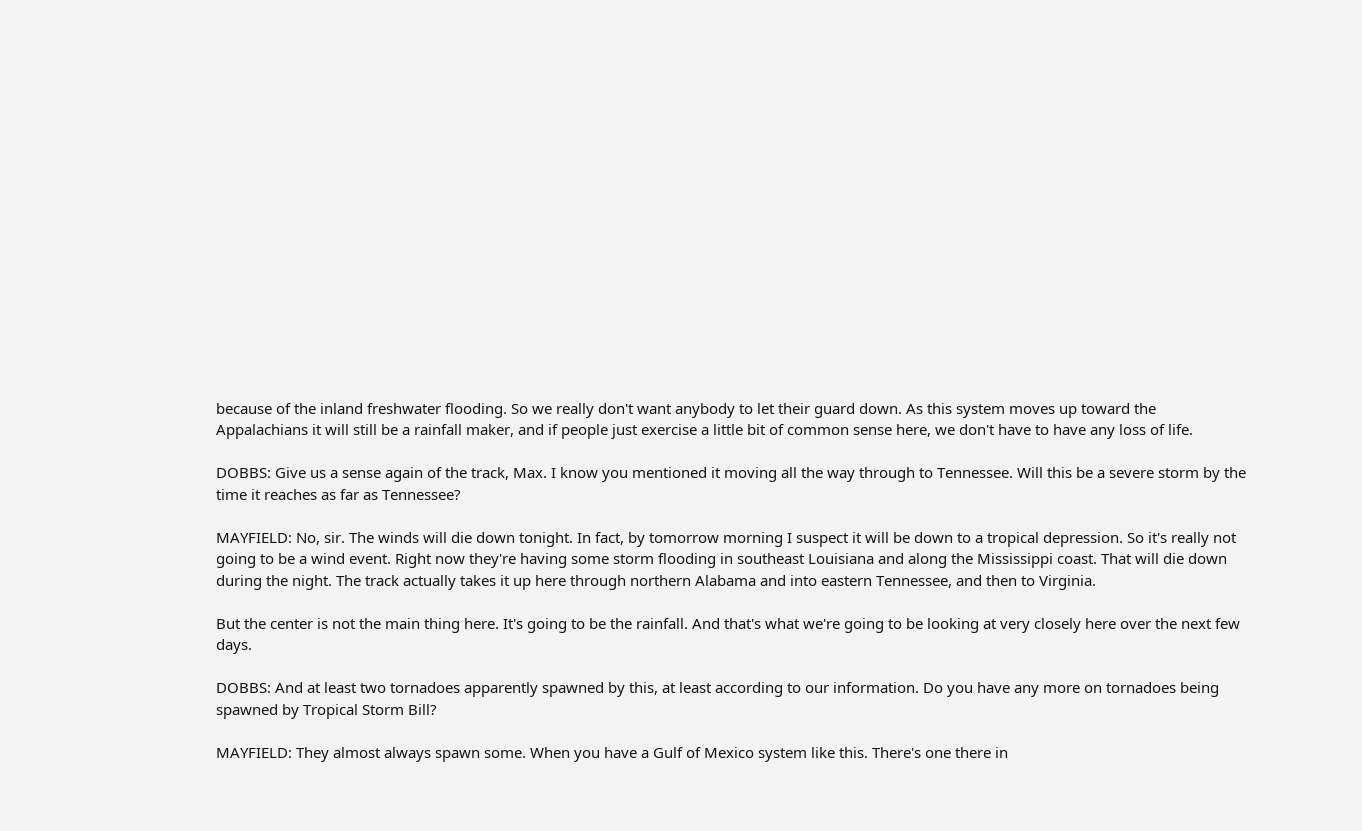because of the inland freshwater flooding. So we really don't want anybody to let their guard down. As this system moves up toward the Appalachians it will still be a rainfall maker, and if people just exercise a little bit of common sense here, we don't have to have any loss of life.

DOBBS: Give us a sense again of the track, Max. I know you mentioned it moving all the way through to Tennessee. Will this be a severe storm by the time it reaches as far as Tennessee?

MAYFIELD: No, sir. The winds will die down tonight. In fact, by tomorrow morning I suspect it will be down to a tropical depression. So it's really not going to be a wind event. Right now they're having some storm flooding in southeast Louisiana and along the Mississippi coast. That will die down during the night. The track actually takes it up here through northern Alabama and into eastern Tennessee, and then to Virginia.

But the center is not the main thing here. It's going to be the rainfall. And that's what we're going to be looking at very closely here over the next few days.

DOBBS: And at least two tornadoes apparently spawned by this, at least according to our information. Do you have any more on tornadoes being spawned by Tropical Storm Bill?

MAYFIELD: They almost always spawn some. When you have a Gulf of Mexico system like this. There's one there in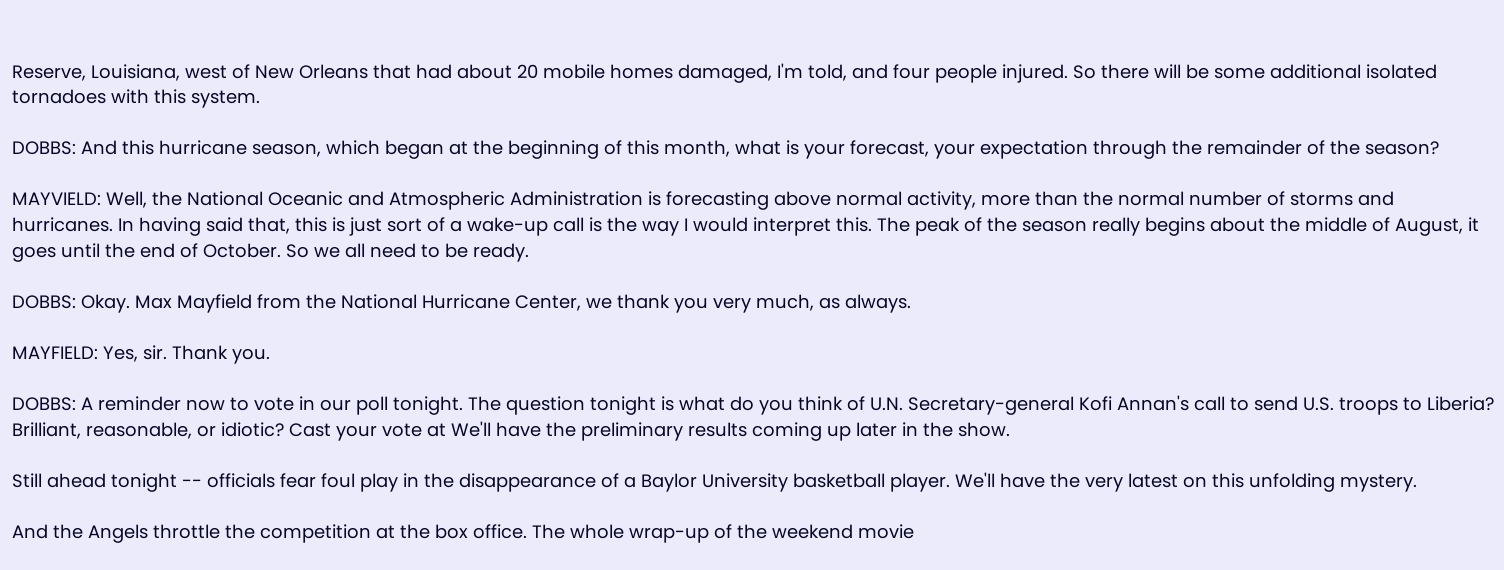Reserve, Louisiana, west of New Orleans that had about 20 mobile homes damaged, I'm told, and four people injured. So there will be some additional isolated tornadoes with this system.

DOBBS: And this hurricane season, which began at the beginning of this month, what is your forecast, your expectation through the remainder of the season?

MAYVIELD: Well, the National Oceanic and Atmospheric Administration is forecasting above normal activity, more than the normal number of storms and hurricanes. In having said that, this is just sort of a wake-up call is the way I would interpret this. The peak of the season really begins about the middle of August, it goes until the end of October. So we all need to be ready.

DOBBS: Okay. Max Mayfield from the National Hurricane Center, we thank you very much, as always.

MAYFIELD: Yes, sir. Thank you.

DOBBS: A reminder now to vote in our poll tonight. The question tonight is what do you think of U.N. Secretary-general Kofi Annan's call to send U.S. troops to Liberia? Brilliant, reasonable, or idiotic? Cast your vote at We'll have the preliminary results coming up later in the show.

Still ahead tonight -- officials fear foul play in the disappearance of a Baylor University basketball player. We'll have the very latest on this unfolding mystery.

And the Angels throttle the competition at the box office. The whole wrap-up of the weekend movie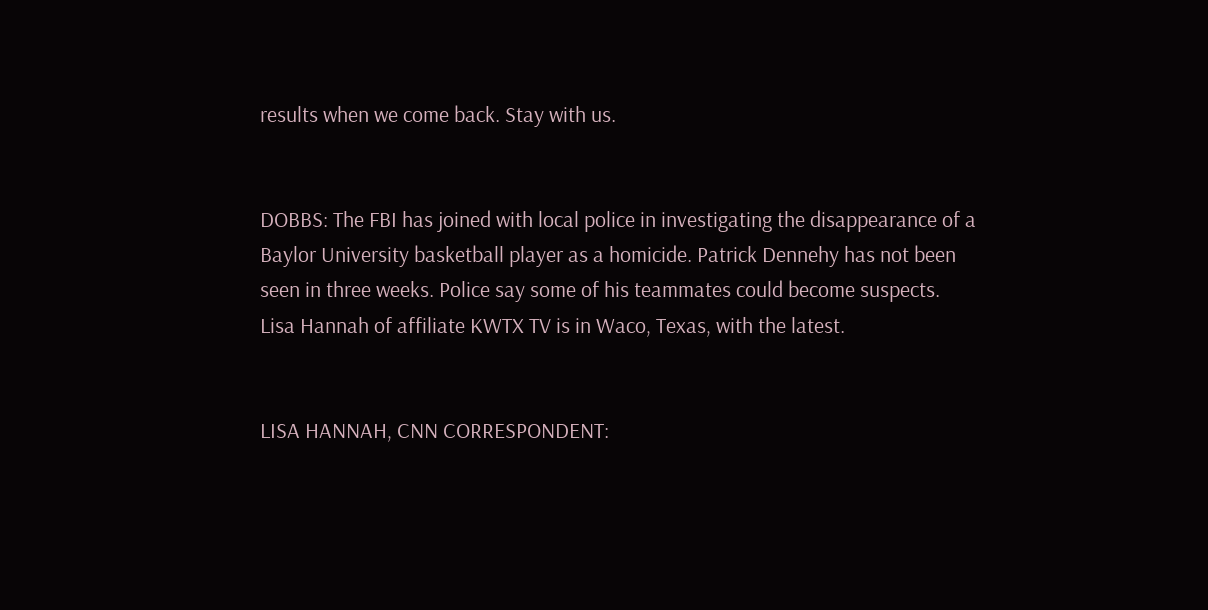results when we come back. Stay with us.


DOBBS: The FBI has joined with local police in investigating the disappearance of a Baylor University basketball player as a homicide. Patrick Dennehy has not been seen in three weeks. Police say some of his teammates could become suspects. Lisa Hannah of affiliate KWTX TV is in Waco, Texas, with the latest.


LISA HANNAH, CNN CORRESPONDENT: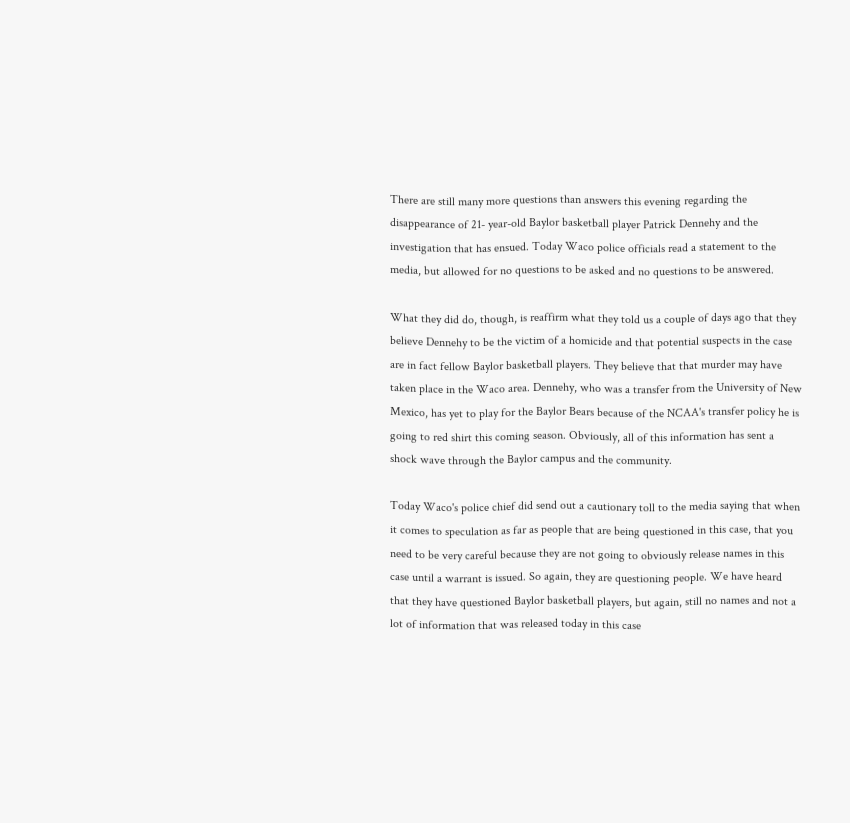There are still many more questions than answers this evening regarding the disappearance of 21- year-old Baylor basketball player Patrick Dennehy and the investigation that has ensued. Today Waco police officials read a statement to the media, but allowed for no questions to be asked and no questions to be answered.

What they did do, though, is reaffirm what they told us a couple of days ago that they believe Dennehy to be the victim of a homicide and that potential suspects in the case are in fact fellow Baylor basketball players. They believe that that murder may have taken place in the Waco area. Dennehy, who was a transfer from the University of New Mexico, has yet to play for the Baylor Bears because of the NCAA's transfer policy he is going to red shirt this coming season. Obviously, all of this information has sent a shock wave through the Baylor campus and the community.

Today Waco's police chief did send out a cautionary toll to the media saying that when it comes to speculation as far as people that are being questioned in this case, that you need to be very careful because they are not going to obviously release names in this case until a warrant is issued. So again, they are questioning people. We have heard that they have questioned Baylor basketball players, but again, still no names and not a lot of information that was released today in this case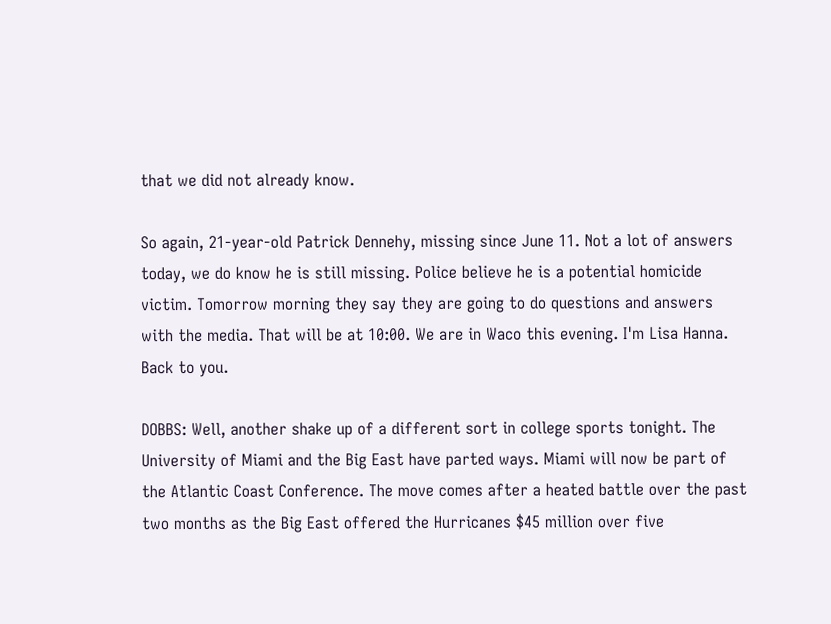that we did not already know.

So again, 21-year-old Patrick Dennehy, missing since June 11. Not a lot of answers today, we do know he is still missing. Police believe he is a potential homicide victim. Tomorrow morning they say they are going to do questions and answers with the media. That will be at 10:00. We are in Waco this evening. I'm Lisa Hanna. Back to you.

DOBBS: Well, another shake up of a different sort in college sports tonight. The University of Miami and the Big East have parted ways. Miami will now be part of the Atlantic Coast Conference. The move comes after a heated battle over the past two months as the Big East offered the Hurricanes $45 million over five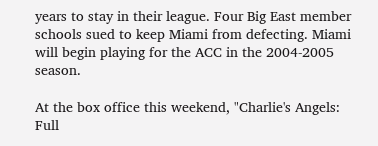years to stay in their league. Four Big East member schools sued to keep Miami from defecting. Miami will begin playing for the ACC in the 2004-2005 season.

At the box office this weekend, "Charlie's Angels: Full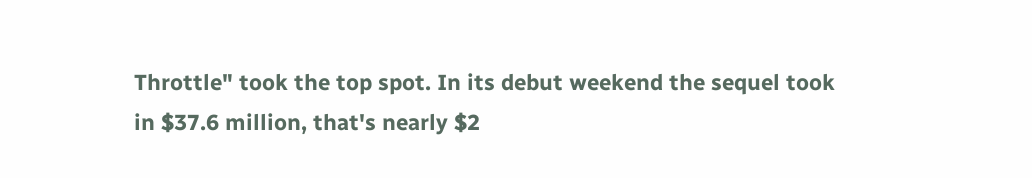Throttle" took the top spot. In its debut weekend the sequel took in $37.6 million, that's nearly $2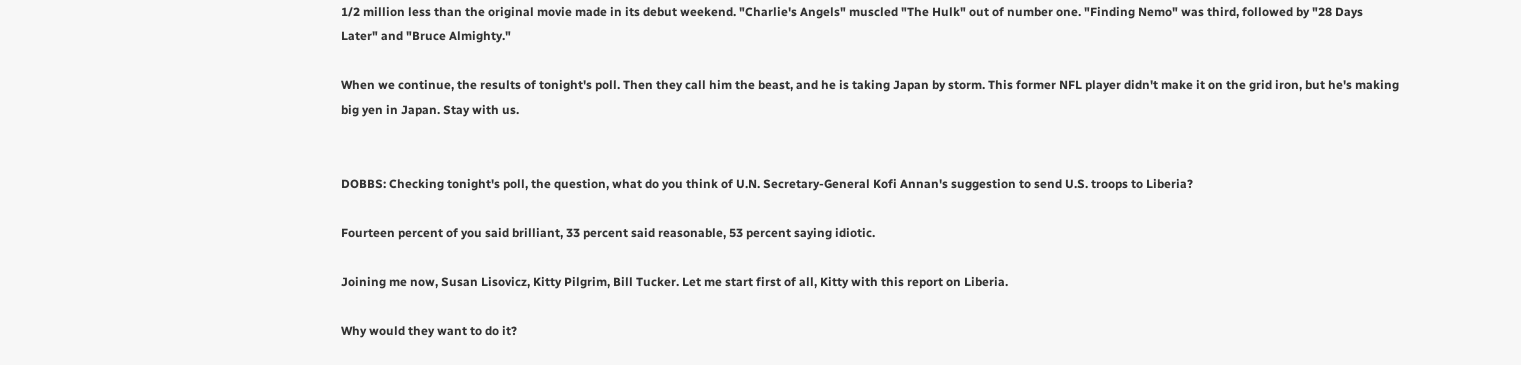1/2 million less than the original movie made in its debut weekend. "Charlie's Angels" muscled "The Hulk" out of number one. "Finding Nemo" was third, followed by "28 Days Later" and "Bruce Almighty."

When we continue, the results of tonight's poll. Then they call him the beast, and he is taking Japan by storm. This former NFL player didn't make it on the grid iron, but he's making big yen in Japan. Stay with us.


DOBBS: Checking tonight's poll, the question, what do you think of U.N. Secretary-General Kofi Annan's suggestion to send U.S. troops to Liberia?

Fourteen percent of you said brilliant, 33 percent said reasonable, 53 percent saying idiotic.

Joining me now, Susan Lisovicz, Kitty Pilgrim, Bill Tucker. Let me start first of all, Kitty with this report on Liberia.

Why would they want to do it?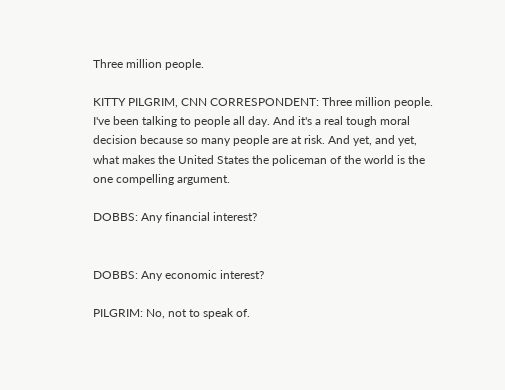Three million people.

KITTY PILGRIM, CNN CORRESPONDENT: Three million people. I've been talking to people all day. And it's a real tough moral decision because so many people are at risk. And yet, and yet, what makes the United States the policeman of the world is the one compelling argument.

DOBBS: Any financial interest?


DOBBS: Any economic interest?

PILGRIM: No, not to speak of.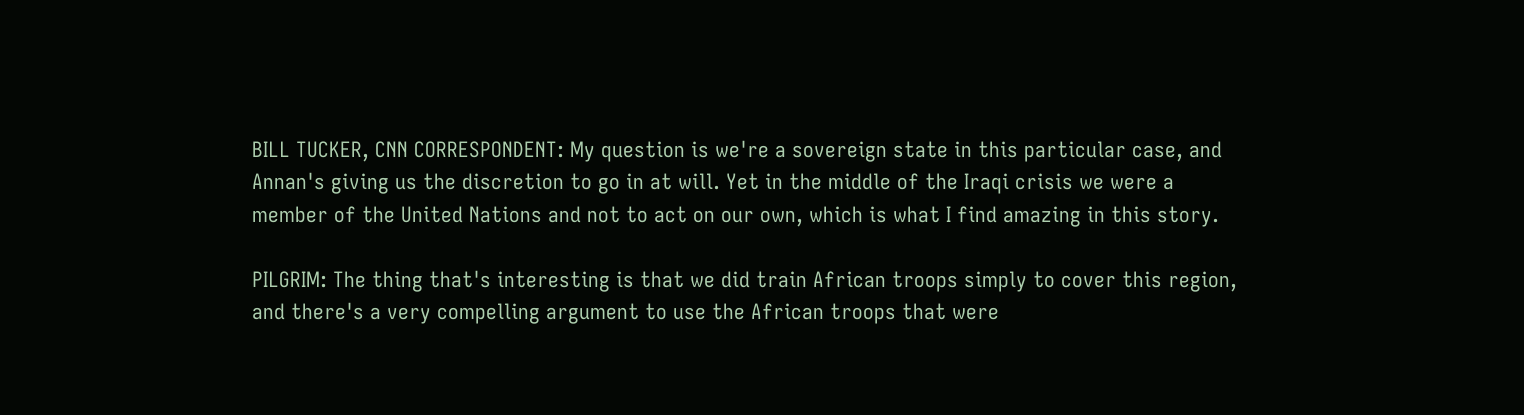BILL TUCKER, CNN CORRESPONDENT: My question is we're a sovereign state in this particular case, and Annan's giving us the discretion to go in at will. Yet in the middle of the Iraqi crisis we were a member of the United Nations and not to act on our own, which is what I find amazing in this story.

PILGRIM: The thing that's interesting is that we did train African troops simply to cover this region, and there's a very compelling argument to use the African troops that were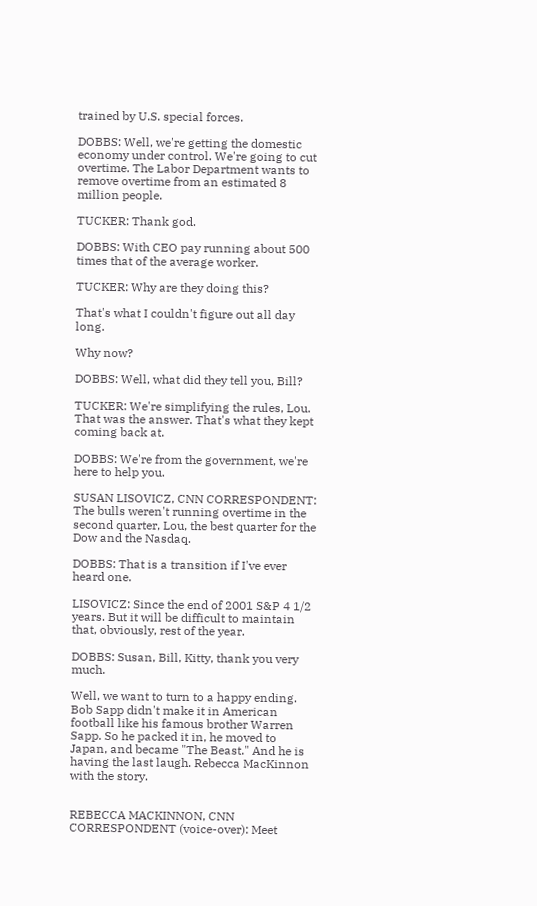trained by U.S. special forces.

DOBBS: Well, we're getting the domestic economy under control. We're going to cut overtime. The Labor Department wants to remove overtime from an estimated 8 million people.

TUCKER: Thank god.

DOBBS: With CEO pay running about 500 times that of the average worker.

TUCKER: Why are they doing this?

That's what I couldn't figure out all day long.

Why now?

DOBBS: Well, what did they tell you, Bill?

TUCKER: We're simplifying the rules, Lou. That was the answer. That's what they kept coming back at.

DOBBS: We're from the government, we're here to help you.

SUSAN LISOVICZ, CNN CORRESPONDENT: The bulls weren't running overtime in the second quarter, Lou, the best quarter for the Dow and the Nasdaq.

DOBBS: That is a transition if I've ever heard one.

LISOVICZ: Since the end of 2001 S&P 4 1/2 years. But it will be difficult to maintain that, obviously, rest of the year.

DOBBS: Susan, Bill, Kitty, thank you very much.

Well, we want to turn to a happy ending. Bob Sapp didn't make it in American football like his famous brother Warren Sapp. So he packed it in, he moved to Japan, and became "The Beast." And he is having the last laugh. Rebecca MacKinnon with the story.


REBECCA MACKINNON, CNN CORRESPONDENT (voice-over): Meet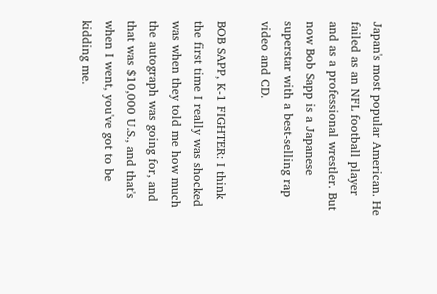Japan's most popular American. He failed as an NFL football player and as a professional wrestler. But now Bob Sapp is a Japanese superstar with a best-selling rap video and CD.

BOB SAPP, K-1 FIGHTER: I think the first time I really was shocked was when they told me how much the autograph was going for, and that was $10,000 U.S., and that's when I went, you've got to be kidding me.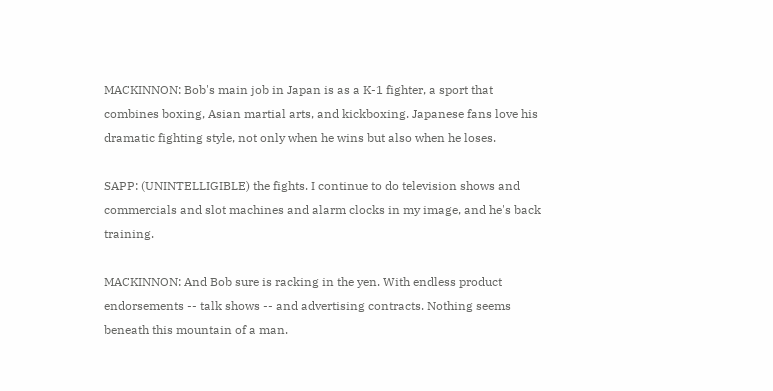MACKINNON: Bob's main job in Japan is as a K-1 fighter, a sport that combines boxing, Asian martial arts, and kickboxing. Japanese fans love his dramatic fighting style, not only when he wins but also when he loses.

SAPP: (UNINTELLIGIBLE) the fights. I continue to do television shows and commercials and slot machines and alarm clocks in my image, and he's back training.

MACKINNON: And Bob sure is racking in the yen. With endless product endorsements -- talk shows -- and advertising contracts. Nothing seems beneath this mountain of a man.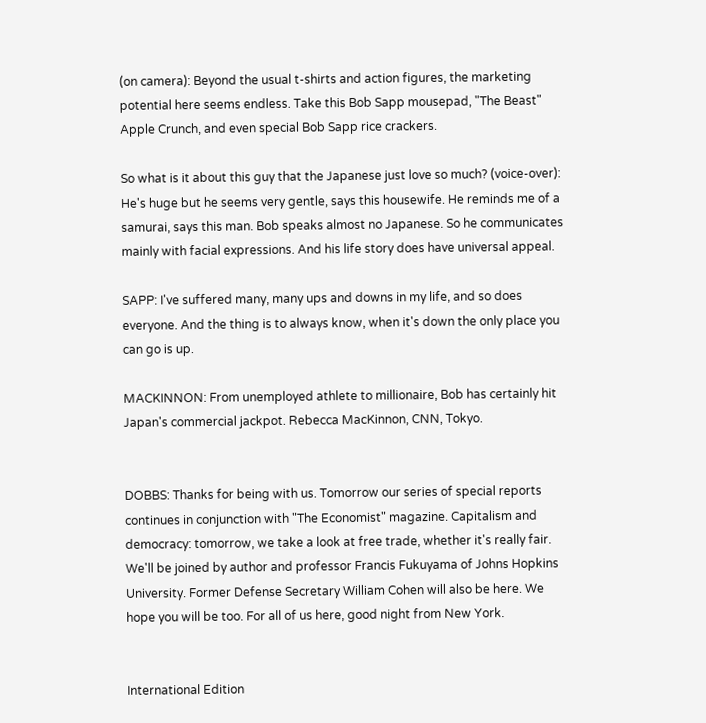(on camera): Beyond the usual t-shirts and action figures, the marketing potential here seems endless. Take this Bob Sapp mousepad, "The Beast" Apple Crunch, and even special Bob Sapp rice crackers.

So what is it about this guy that the Japanese just love so much? (voice-over): He's huge but he seems very gentle, says this housewife. He reminds me of a samurai, says this man. Bob speaks almost no Japanese. So he communicates mainly with facial expressions. And his life story does have universal appeal.

SAPP: I've suffered many, many ups and downs in my life, and so does everyone. And the thing is to always know, when it's down the only place you can go is up.

MACKINNON: From unemployed athlete to millionaire, Bob has certainly hit Japan's commercial jackpot. Rebecca MacKinnon, CNN, Tokyo.


DOBBS: Thanks for being with us. Tomorrow our series of special reports continues in conjunction with "The Economist" magazine. Capitalism and democracy: tomorrow, we take a look at free trade, whether it's really fair. We'll be joined by author and professor Francis Fukuyama of Johns Hopkins University. Former Defense Secretary William Cohen will also be here. We hope you will be too. For all of us here, good night from New York.


International Edition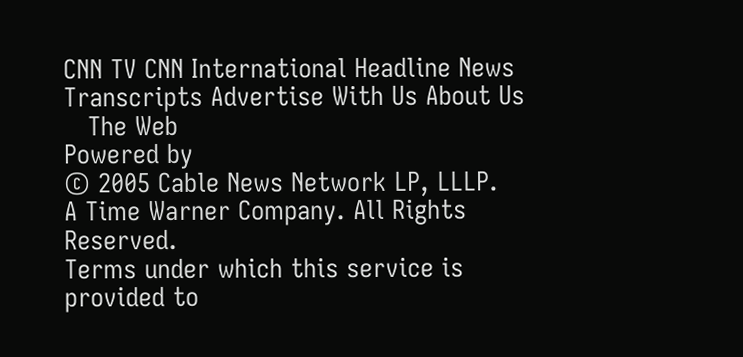CNN TV CNN International Headline News Transcripts Advertise With Us About Us
   The Web
Powered by
© 2005 Cable News Network LP, LLLP.
A Time Warner Company. All Rights Reserved.
Terms under which this service is provided to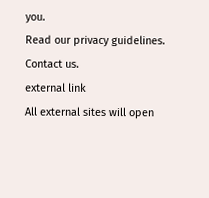you.
Read our privacy guidelines. Contact us.
external link
All external sites will open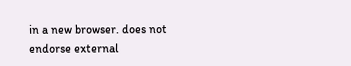in a new browser. does not endorse external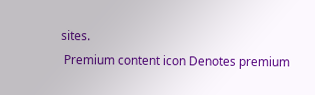sites.
 Premium content icon Denotes premium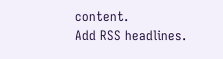content.
Add RSS headlines.